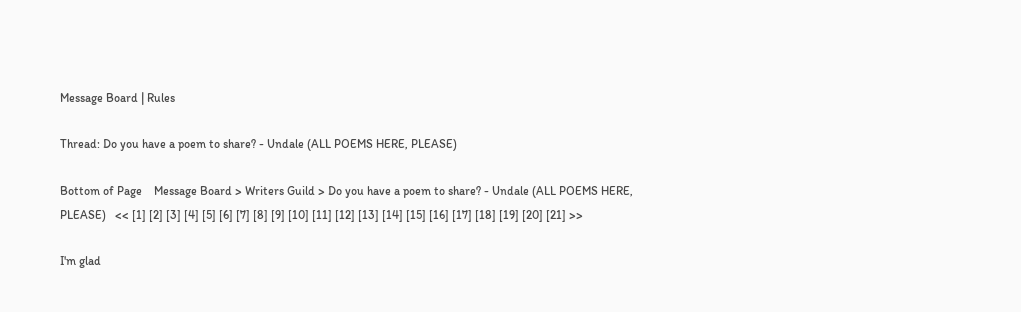Message Board | Rules

Thread: Do you have a poem to share? - Undale (ALL POEMS HERE, PLEASE)

Bottom of Page    Message Board > Writers Guild > Do you have a poem to share? - Undale (ALL POEMS HERE, PLEASE)   << [1] [2] [3] [4] [5] [6] [7] [8] [9] [10] [11] [12] [13] [14] [15] [16] [17] [18] [19] [20] [21] >>

I'm glad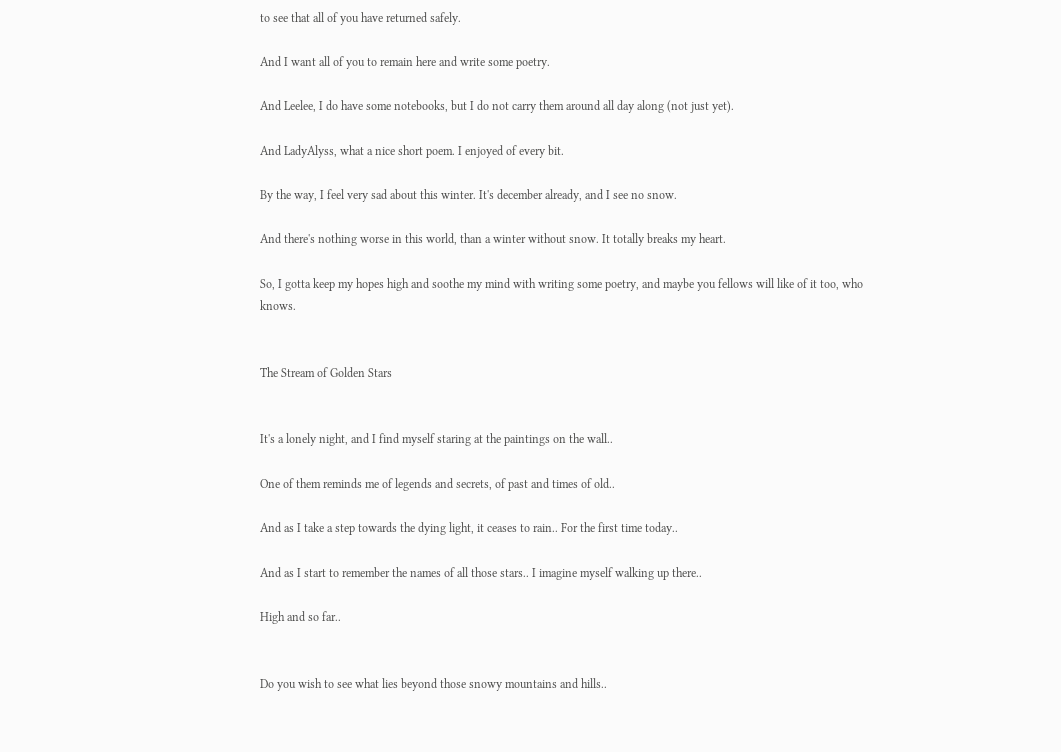to see that all of you have returned safely.

And I want all of you to remain here and write some poetry.

And Leelee, I do have some notebooks, but I do not carry them around all day along (not just yet).

And LadyAlyss, what a nice short poem. I enjoyed of every bit.

By the way, I feel very sad about this winter. It's december already, and I see no snow.

And there's nothing worse in this world, than a winter without snow. It totally breaks my heart.

So, I gotta keep my hopes high and soothe my mind with writing some poetry, and maybe you fellows will like of it too, who knows.


The Stream of Golden Stars


It's a lonely night, and I find myself staring at the paintings on the wall..

One of them reminds me of legends and secrets, of past and times of old..

And as I take a step towards the dying light, it ceases to rain.. For the first time today..

And as I start to remember the names of all those stars.. I imagine myself walking up there..

High and so far..


Do you wish to see what lies beyond those snowy mountains and hills..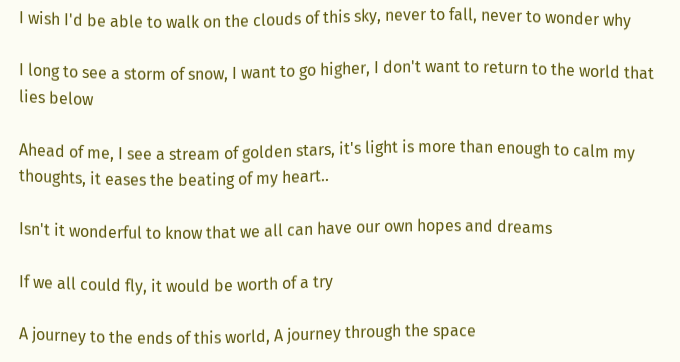I wish I'd be able to walk on the clouds of this sky, never to fall, never to wonder why

I long to see a storm of snow, I want to go higher, I don't want to return to the world that lies below

Ahead of me, I see a stream of golden stars, it's light is more than enough to calm my thoughts, it eases the beating of my heart..

Isn't it wonderful to know that we all can have our own hopes and dreams

If we all could fly, it would be worth of a try

A journey to the ends of this world, A journey through the space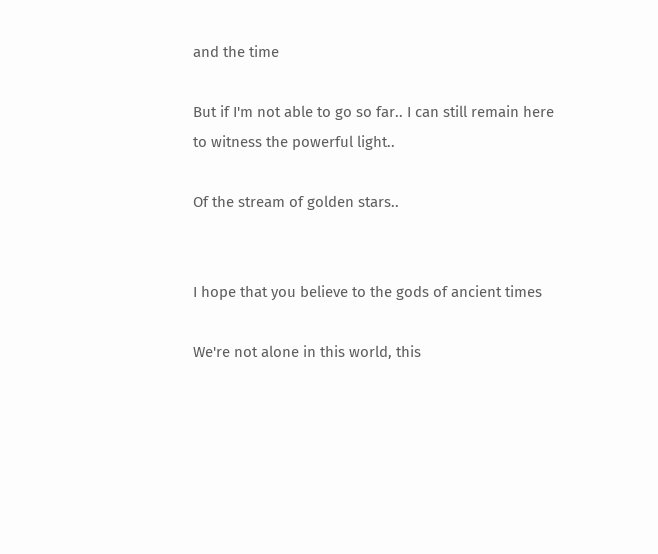and the time

But if I'm not able to go so far.. I can still remain here to witness the powerful light..

Of the stream of golden stars..


I hope that you believe to the gods of ancient times

We're not alone in this world, this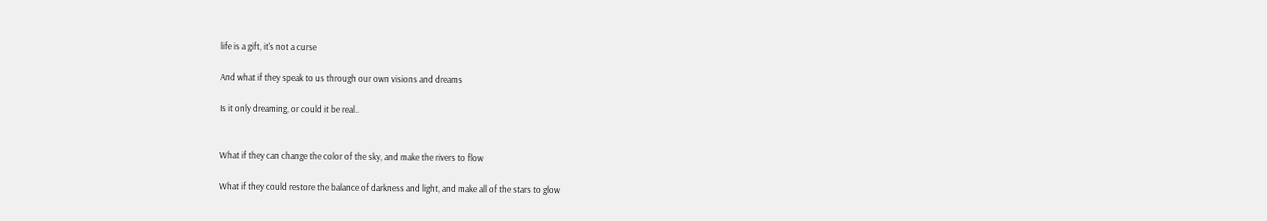life is a gift, it's not a curse

And what if they speak to us through our own visions and dreams

Is it only dreaming, or could it be real..


What if they can change the color of the sky, and make the rivers to flow

What if they could restore the balance of darkness and light, and make all of the stars to glow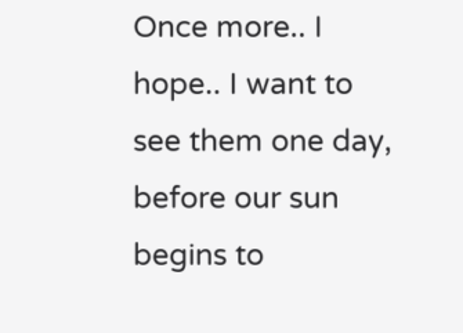Once more.. I hope.. I want to see them one day, before our sun begins to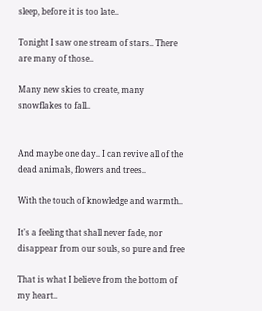sleep, before it is too late..

Tonight I saw one stream of stars.. There are many of those..

Many new skies to create, many snowflakes to fall..


And maybe one day.. I can revive all of the dead animals, flowers and trees..

With the touch of knowledge and warmth..

It's a feeling that shall never fade, nor disappear from our souls, so pure and free

That is what I believe from the bottom of my heart..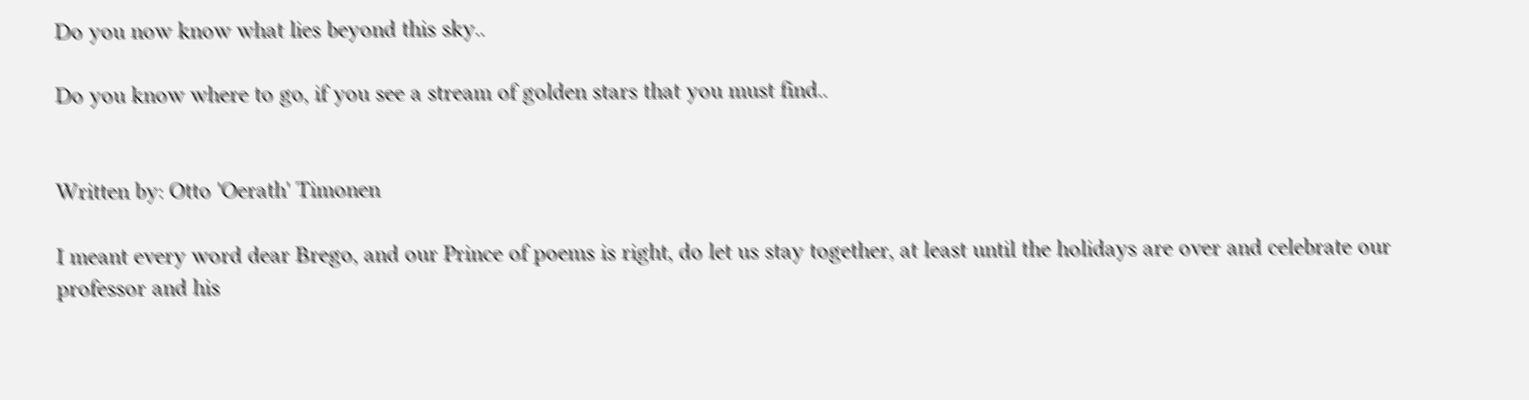Do you now know what lies beyond this sky..

Do you know where to go, if you see a stream of golden stars that you must find..


Written by: Otto 'Oerath' Timonen

I meant every word dear Brego, and our Prince of poems is right, do let us stay together, at least until the holidays are over and celebrate our professor and his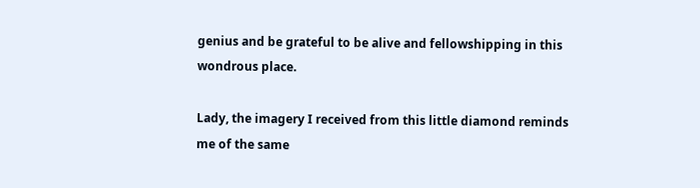genius and be grateful to be alive and fellowshipping in this wondrous place.

Lady, the imagery I received from this little diamond reminds me of the same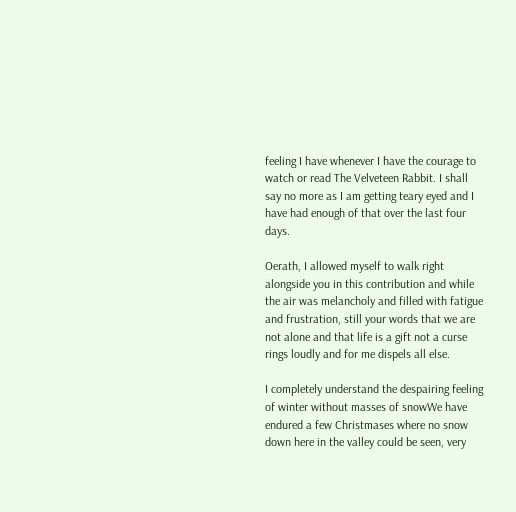feeling I have whenever I have the courage to watch or read The Velveteen Rabbit. I shall say no more as I am getting teary eyed and I have had enough of that over the last four days.

Oerath, I allowed myself to walk right alongside you in this contribution and while the air was melancholy and filled with fatigue and frustration, still your words that we are not alone and that life is a gift not a curse rings loudly and for me dispels all else.

I completely understand the despairing feeling of winter without masses of snowWe have endured a few Christmases where no snow down here in the valley could be seen, very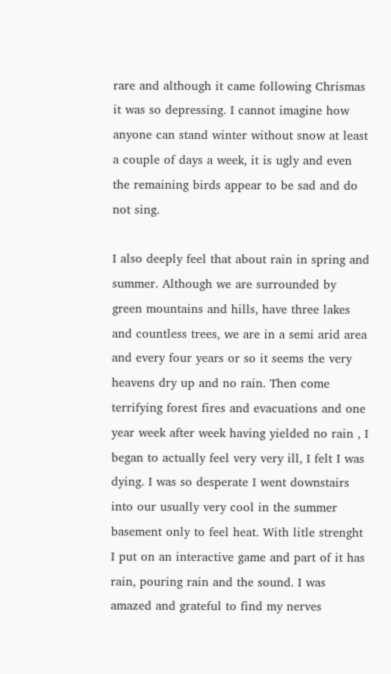rare and although it came following Chrismas it was so depressing. I cannot imagine how anyone can stand winter without snow at least a couple of days a week, it is ugly and even the remaining birds appear to be sad and do not sing.

I also deeply feel that about rain in spring and summer. Although we are surrounded by green mountains and hills, have three lakes and countless trees, we are in a semi arid area and every four years or so it seems the very heavens dry up and no rain. Then come terrifying forest fires and evacuations and one year week after week having yielded no rain , I began to actually feel very very ill, I felt I was dying. I was so desperate I went downstairs into our usually very cool in the summer basement only to feel heat. With litle strenght I put on an interactive game and part of it has rain, pouring rain and the sound. I was amazed and grateful to find my nerves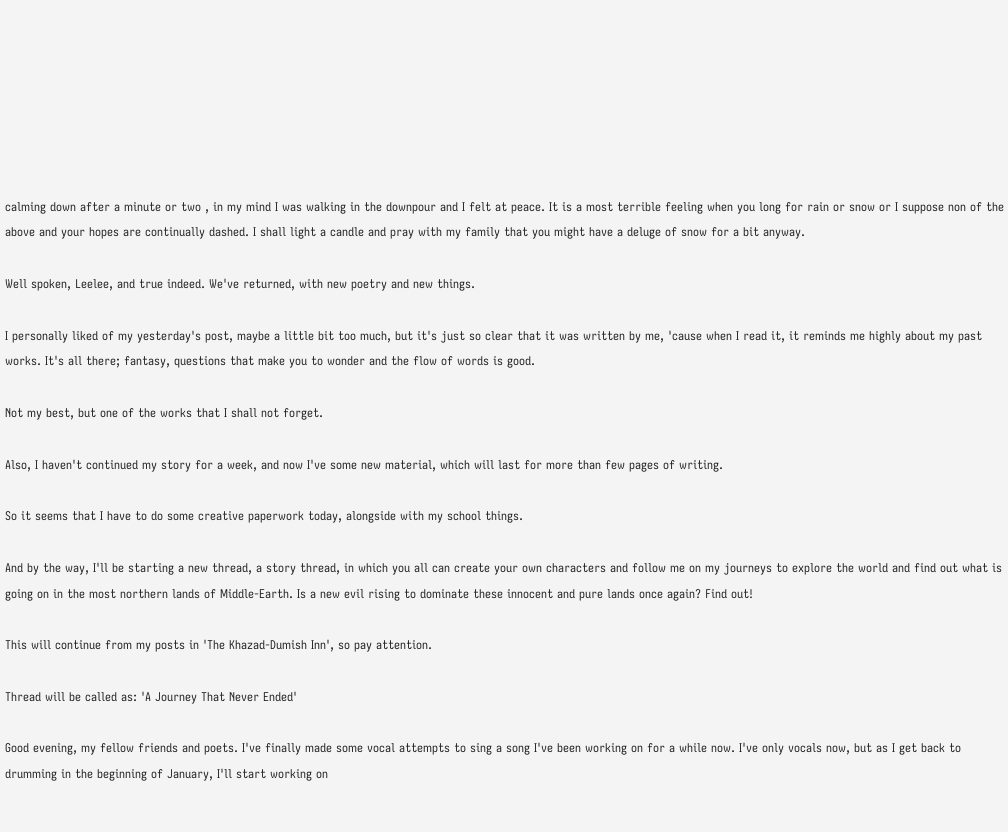calming down after a minute or two , in my mind I was walking in the downpour and I felt at peace. It is a most terrible feeling when you long for rain or snow or I suppose non of the above and your hopes are continually dashed. I shall light a candle and pray with my family that you might have a deluge of snow for a bit anyway.

Well spoken, Leelee, and true indeed. We've returned, with new poetry and new things.

I personally liked of my yesterday's post, maybe a little bit too much, but it's just so clear that it was written by me, 'cause when I read it, it reminds me highly about my past works. It's all there; fantasy, questions that make you to wonder and the flow of words is good.

Not my best, but one of the works that I shall not forget.

Also, I haven't continued my story for a week, and now I've some new material, which will last for more than few pages of writing.

So it seems that I have to do some creative paperwork today, alongside with my school things.

And by the way, I'll be starting a new thread, a story thread, in which you all can create your own characters and follow me on my journeys to explore the world and find out what is going on in the most northern lands of Middle-Earth. Is a new evil rising to dominate these innocent and pure lands once again? Find out!

This will continue from my posts in 'The Khazad-Dumish Inn', so pay attention.

Thread will be called as: 'A Journey That Never Ended'

Good evening, my fellow friends and poets. I've finally made some vocal attempts to sing a song I've been working on for a while now. I've only vocals now, but as I get back to drumming in the beginning of January, I'll start working on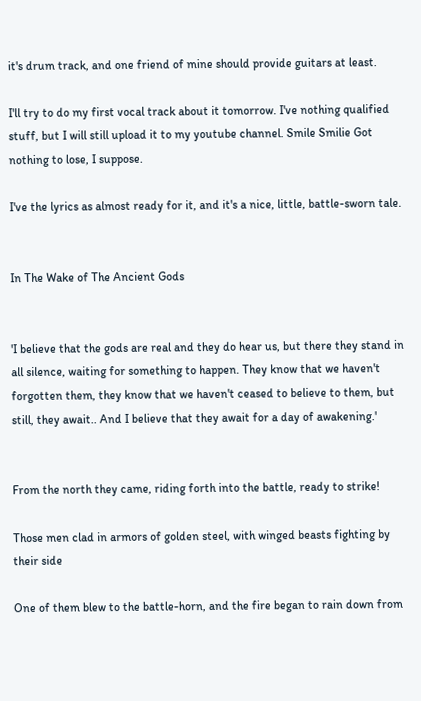it's drum track, and one friend of mine should provide guitars at least.

I'll try to do my first vocal track about it tomorrow. I've nothing qualified stuff, but I will still upload it to my youtube channel. Smile Smilie Got nothing to lose, I suppose.

I've the lyrics as almost ready for it, and it's a nice, little, battle-sworn tale.


In The Wake of The Ancient Gods


'I believe that the gods are real and they do hear us, but there they stand in all silence, waiting for something to happen. They know that we haven't forgotten them, they know that we haven't ceased to believe to them, but still, they await.. And I believe that they await for a day of awakening.'


From the north they came, riding forth into the battle, ready to strike!

Those men clad in armors of golden steel, with winged beasts fighting by their side

One of them blew to the battle-horn, and the fire began to rain down from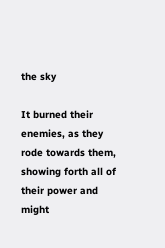the sky

It burned their enemies, as they rode towards them, showing forth all of their power and might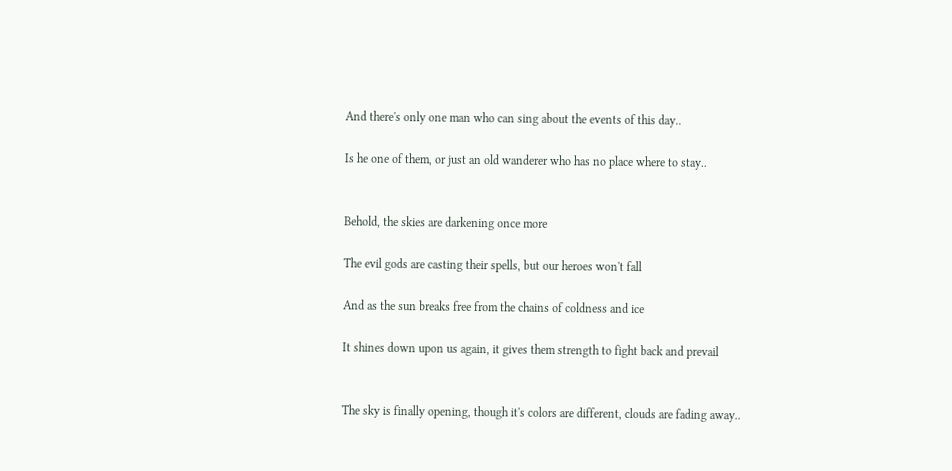And there's only one man who can sing about the events of this day..

Is he one of them, or just an old wanderer who has no place where to stay..


Behold, the skies are darkening once more

The evil gods are casting their spells, but our heroes won't fall

And as the sun breaks free from the chains of coldness and ice

It shines down upon us again, it gives them strength to fight back and prevail


The sky is finally opening, though it's colors are different, clouds are fading away..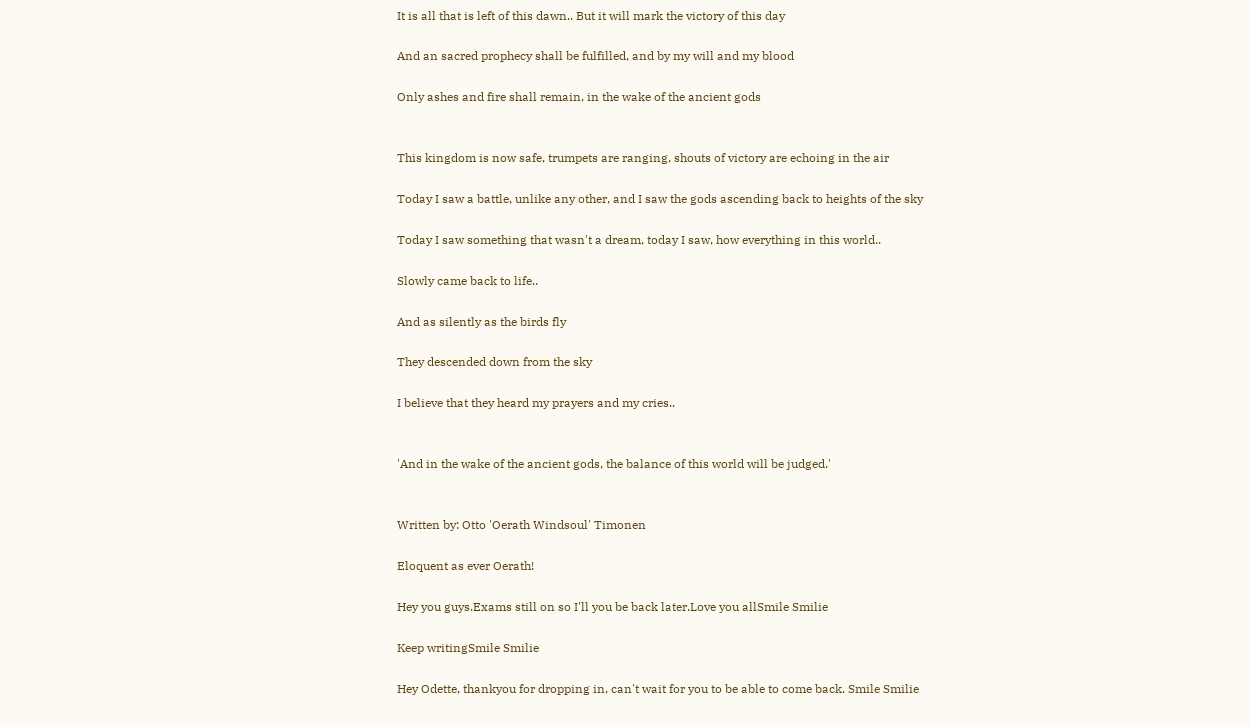It is all that is left of this dawn.. But it will mark the victory of this day

And an sacred prophecy shall be fulfilled, and by my will and my blood

Only ashes and fire shall remain, in the wake of the ancient gods


This kingdom is now safe, trumpets are ranging, shouts of victory are echoing in the air

Today I saw a battle, unlike any other, and I saw the gods ascending back to heights of the sky

Today I saw something that wasn't a dream, today I saw, how everything in this world..

Slowly came back to life..

And as silently as the birds fly

They descended down from the sky

I believe that they heard my prayers and my cries..


'And in the wake of the ancient gods, the balance of this world will be judged.'


Written by: Otto 'Oerath Windsoul' Timonen

Eloquent as ever Oerath!

Hey you guys.Exams still on so I'll you be back later.Love you allSmile Smilie

Keep writingSmile Smilie

Hey Odette, thankyou for dropping in, can't wait for you to be able to come back. Smile Smilie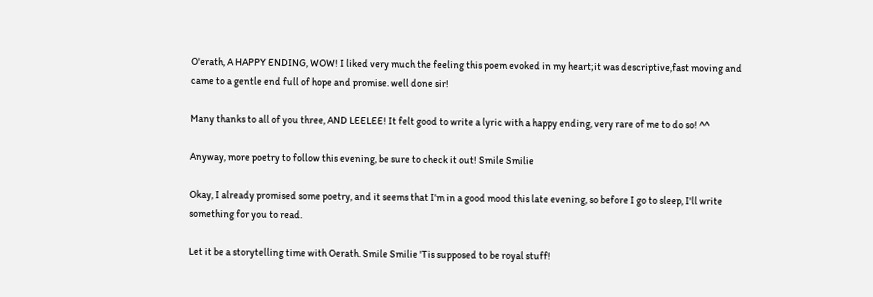O'erath, A HAPPY ENDING, WOW! I liked very much the feeling this poem evoked in my heart;it was descriptive,fast moving and came to a gentle end full of hope and promise. well done sir!

Many thanks to all of you three, AND LEELEE! It felt good to write a lyric with a happy ending, very rare of me to do so! ^^

Anyway, more poetry to follow this evening, be sure to check it out! Smile Smilie

Okay, I already promised some poetry, and it seems that I'm in a good mood this late evening, so before I go to sleep, I'll write something for you to read.

Let it be a storytelling time with Oerath. Smile Smilie 'Tis supposed to be royal stuff!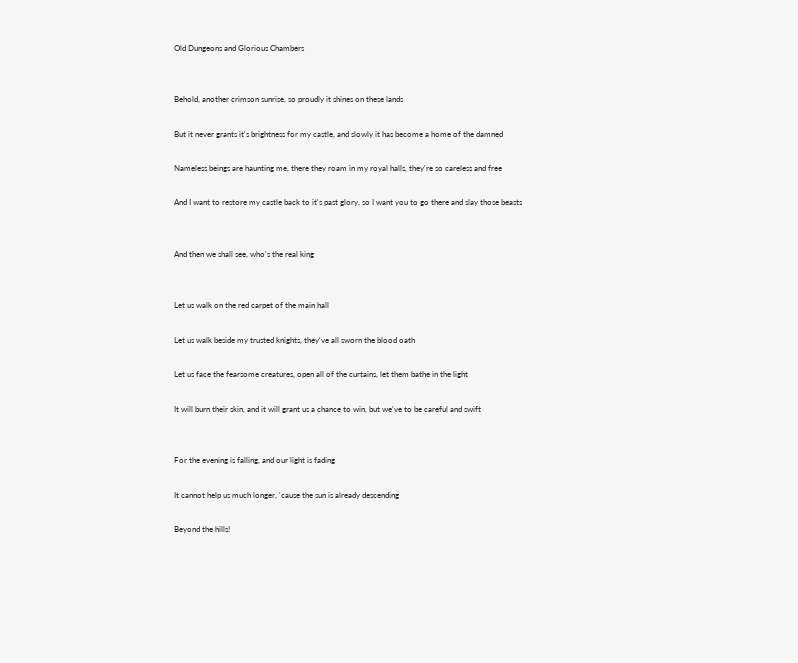Old Dungeons and Glorious Chambers


Behold, another crimson sunrise, so proudly it shines on these lands

But it never grants it's brightness for my castle, and slowly it has become a home of the damned

Nameless beings are haunting me, there they roam in my royal halls, they're so careless and free

And I want to restore my castle back to it's past glory, so I want you to go there and slay those beasts


And then we shall see, who's the real king


Let us walk on the red carpet of the main hall

Let us walk beside my trusted knights, they've all sworn the blood oath

Let us face the fearsome creatures, open all of the curtains, let them bathe in the light

It will burn their skin, and it will grant us a chance to win, but we've to be careful and swift


For the evening is falling, and our light is fading

It cannot help us much longer, 'cause the sun is already descending

Beyond the hills!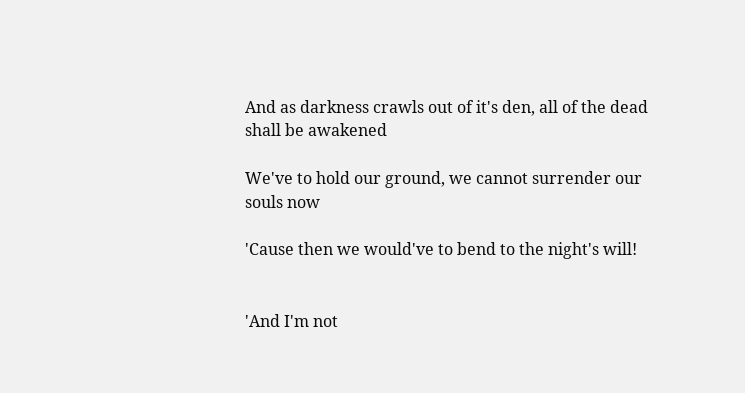And as darkness crawls out of it's den, all of the dead shall be awakened

We've to hold our ground, we cannot surrender our souls now

'Cause then we would've to bend to the night's will!


'And I'm not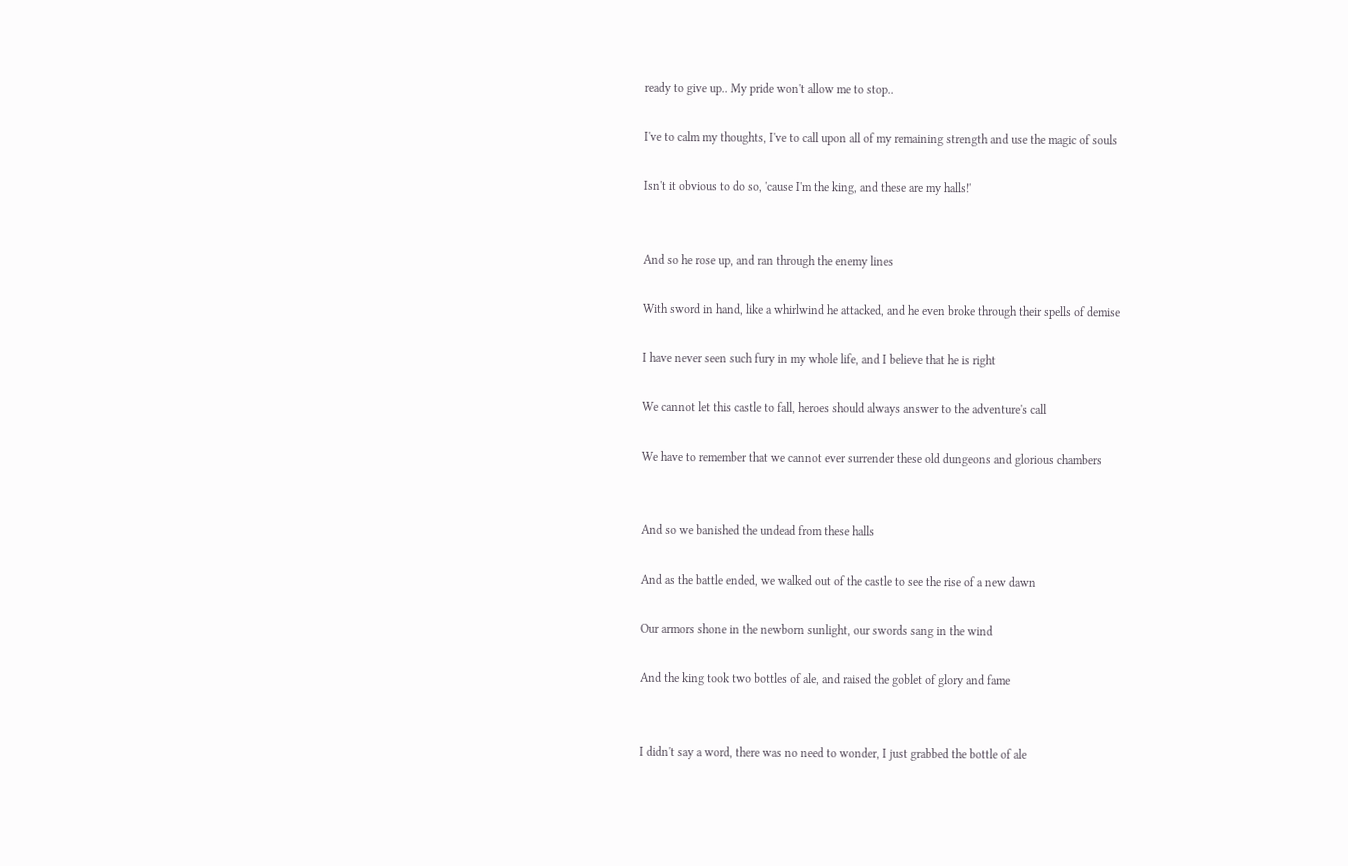ready to give up.. My pride won't allow me to stop..

I've to calm my thoughts, I've to call upon all of my remaining strength and use the magic of souls

Isn't it obvious to do so, 'cause I'm the king, and these are my halls!'


And so he rose up, and ran through the enemy lines

With sword in hand, like a whirlwind he attacked, and he even broke through their spells of demise

I have never seen such fury in my whole life, and I believe that he is right

We cannot let this castle to fall, heroes should always answer to the adventure's call

We have to remember that we cannot ever surrender these old dungeons and glorious chambers


And so we banished the undead from these halls

And as the battle ended, we walked out of the castle to see the rise of a new dawn

Our armors shone in the newborn sunlight, our swords sang in the wind

And the king took two bottles of ale, and raised the goblet of glory and fame


I didn't say a word, there was no need to wonder, I just grabbed the bottle of ale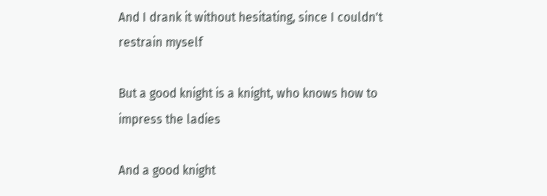And I drank it without hesitating, since I couldn't restrain myself

But a good knight is a knight, who knows how to impress the ladies

And a good knight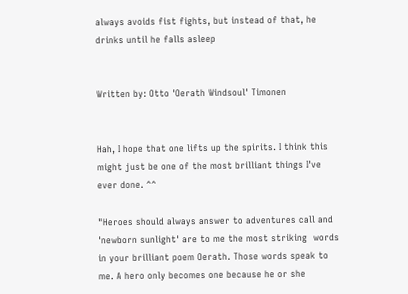always avoids fist fights, but instead of that, he drinks until he falls asleep


Written by: Otto 'Oerath Windsoul' Timonen


Hah, I hope that one lifts up the spirits. I think this might just be one of the most brilliant things I've ever done. ^^

"Heroes should always answer to adventures call and 'newborn sunlight' are to me the most striking  words in your brilliant poem Oerath. Those words speak to me. A hero only becomes one because he or she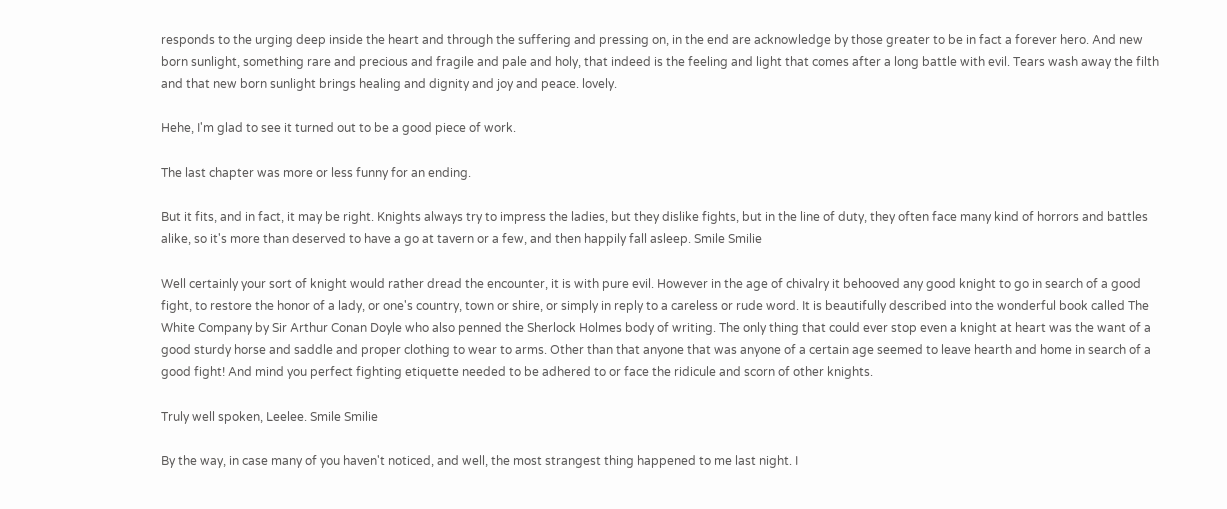responds to the urging deep inside the heart and through the suffering and pressing on, in the end are acknowledge by those greater to be in fact a forever hero. And new born sunlight, something rare and precious and fragile and pale and holy, that indeed is the feeling and light that comes after a long battle with evil. Tears wash away the filth and that new born sunlight brings healing and dignity and joy and peace. lovely.

Hehe, I'm glad to see it turned out to be a good piece of work.

The last chapter was more or less funny for an ending.

But it fits, and in fact, it may be right. Knights always try to impress the ladies, but they dislike fights, but in the line of duty, they often face many kind of horrors and battles alike, so it's more than deserved to have a go at tavern or a few, and then happily fall asleep. Smile Smilie

Well certainly your sort of knight would rather dread the encounter, it is with pure evil. However in the age of chivalry it behooved any good knight to go in search of a good fight, to restore the honor of a lady, or one's country, town or shire, or simply in reply to a careless or rude word. It is beautifully described into the wonderful book called The White Company by Sir Arthur Conan Doyle who also penned the Sherlock Holmes body of writing. The only thing that could ever stop even a knight at heart was the want of a good sturdy horse and saddle and proper clothing to wear to arms. Other than that anyone that was anyone of a certain age seemed to leave hearth and home in search of a good fight! And mind you perfect fighting etiquette needed to be adhered to or face the ridicule and scorn of other knights.

Truly well spoken, Leelee. Smile Smilie

By the way, in case many of you haven't noticed, and well, the most strangest thing happened to me last night. I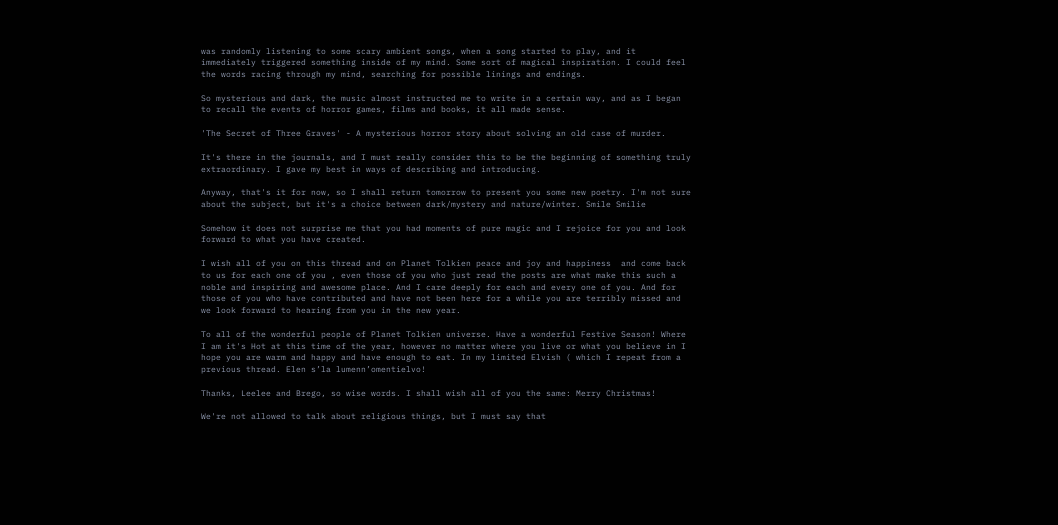was randomly listening to some scary ambient songs, when a song started to play, and it immediately triggered something inside of my mind. Some sort of magical inspiration. I could feel the words racing through my mind, searching for possible linings and endings.

So mysterious and dark, the music almost instructed me to write in a certain way, and as I began to recall the events of horror games, films and books, it all made sense.

'The Secret of Three Graves' - A mysterious horror story about solving an old case of murder.

It's there in the journals, and I must really consider this to be the beginning of something truly extraordinary. I gave my best in ways of describing and introducing.

Anyway, that's it for now, so I shall return tomorrow to present you some new poetry. I'm not sure about the subject, but it's a choice between dark/mystery and nature/winter. Smile Smilie

Somehow it does not surprise me that you had moments of pure magic and I rejoice for you and look forward to what you have created.

I wish all of you on this thread and on Planet Tolkien peace and joy and happiness  and come back to us for each one of you , even those of you who just read the posts are what make this such a noble and inspiring and awesome place. And I care deeply for each and every one of you. And for those of you who have contributed and have not been here for a while you are terribly missed and we look forward to hearing from you in the new year.

To all of the wonderful people of Planet Tolkien universe. Have a wonderful Festive Season! Where I am it's Hot at this time of the year, however no matter where you live or what you believe in I hope you are warm and happy and have enough to eat. In my limited Elvish ( which I repeat from a previous thread. Elen s’la lumenn’omentielvo!

Thanks, Leelee and Brego, so wise words. I shall wish all of you the same: Merry Christmas!

We're not allowed to talk about religious things, but I must say that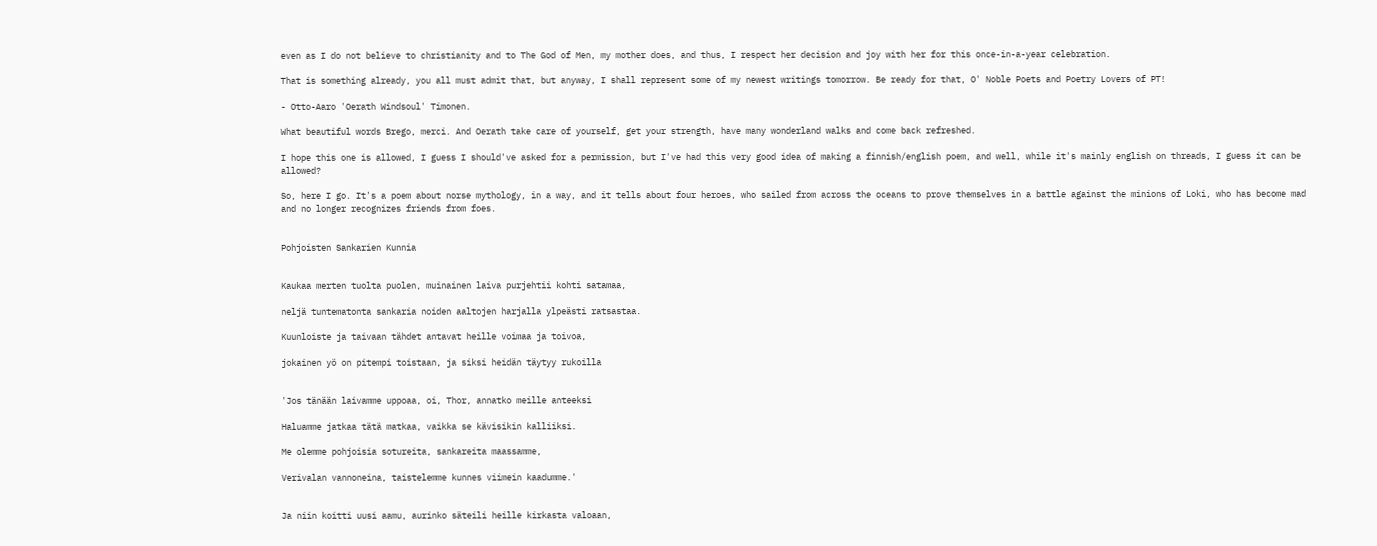even as I do not believe to christianity and to The God of Men, my mother does, and thus, I respect her decision and joy with her for this once-in-a-year celebration.

That is something already, you all must admit that, but anyway, I shall represent some of my newest writings tomorrow. Be ready for that, O' Noble Poets and Poetry Lovers of PT!

- Otto-Aaro 'Oerath Windsoul' Timonen.

What beautiful words Brego, merci. And Oerath take care of yourself, get your strength, have many wonderland walks and come back refreshed.

I hope this one is allowed, I guess I should've asked for a permission, but I've had this very good idea of making a finnish/english poem, and well, while it's mainly english on threads, I guess it can be allowed?

So, here I go. It's a poem about norse mythology, in a way, and it tells about four heroes, who sailed from across the oceans to prove themselves in a battle against the minions of Loki, who has become mad and no longer recognizes friends from foes.


Pohjoisten Sankarien Kunnia


Kaukaa merten tuolta puolen, muinainen laiva purjehtii kohti satamaa,

neljä tuntematonta sankaria noiden aaltojen harjalla ylpeästi ratsastaa.

Kuunloiste ja taivaan tähdet antavat heille voimaa ja toivoa,

jokainen yö on pitempi toistaan, ja siksi heidän täytyy rukoilla


'Jos tänään laivamme uppoaa, oi, Thor, annatko meille anteeksi

Haluamme jatkaa tätä matkaa, vaikka se kävisikin kalliiksi.

Me olemme pohjoisia sotureita, sankareita maassamme,

Verivalan vannoneina, taistelemme kunnes viimein kaadumme.'


Ja niin koitti uusi aamu, aurinko säteili heille kirkasta valoaan,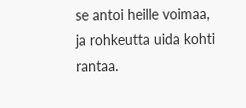se antoi heille voimaa, ja rohkeutta uida kohti rantaa.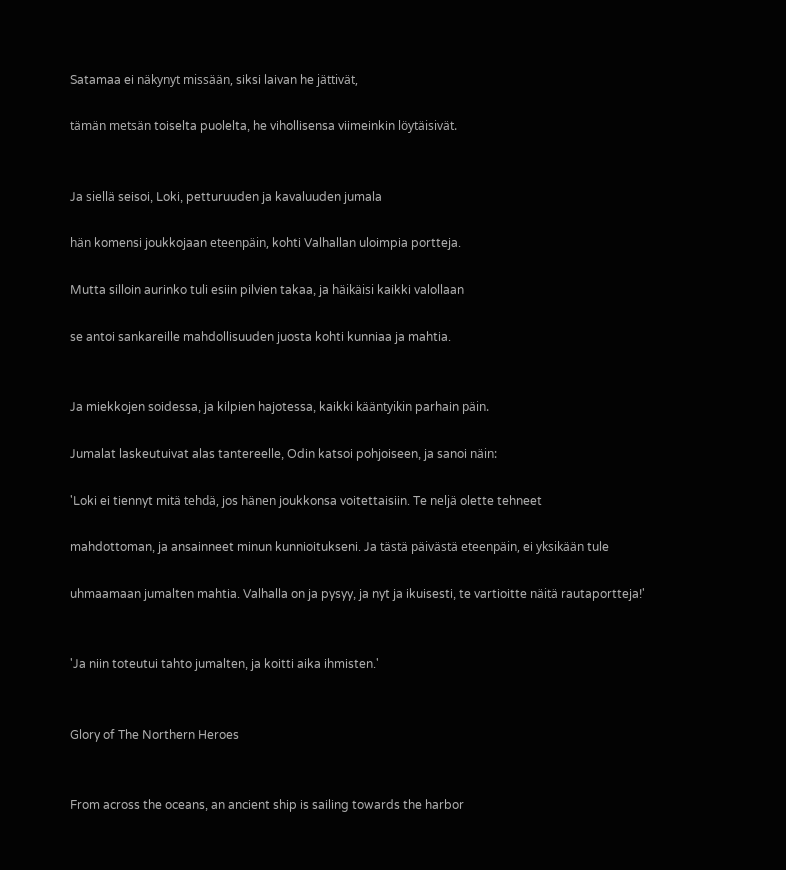Satamaa ei näkynyt missään, siksi laivan he jättivät,

tämän metsän toiselta puolelta, he vihollisensa viimeinkin löytäisivät.


Ja siellä seisoi, Loki, petturuuden ja kavaluuden jumala

hän komensi joukkojaan eteenpäin, kohti Valhallan uloimpia portteja.

Mutta silloin aurinko tuli esiin pilvien takaa, ja häikäisi kaikki valollaan

se antoi sankareille mahdollisuuden juosta kohti kunniaa ja mahtia.


Ja miekkojen soidessa, ja kilpien hajotessa, kaikki kääntyikin parhain päin.

Jumalat laskeutuivat alas tantereelle, Odin katsoi pohjoiseen, ja sanoi näin:

'Loki ei tiennyt mitä tehdä, jos hänen joukkonsa voitettaisiin. Te neljä olette tehneet

mahdottoman, ja ansainneet minun kunnioitukseni. Ja tästä päivästä eteenpäin, ei yksikään tule

uhmaamaan jumalten mahtia. Valhalla on ja pysyy, ja nyt ja ikuisesti, te vartioitte näitä rautaportteja!'


'Ja niin toteutui tahto jumalten, ja koitti aika ihmisten.'


Glory of The Northern Heroes


From across the oceans, an ancient ship is sailing towards the harbor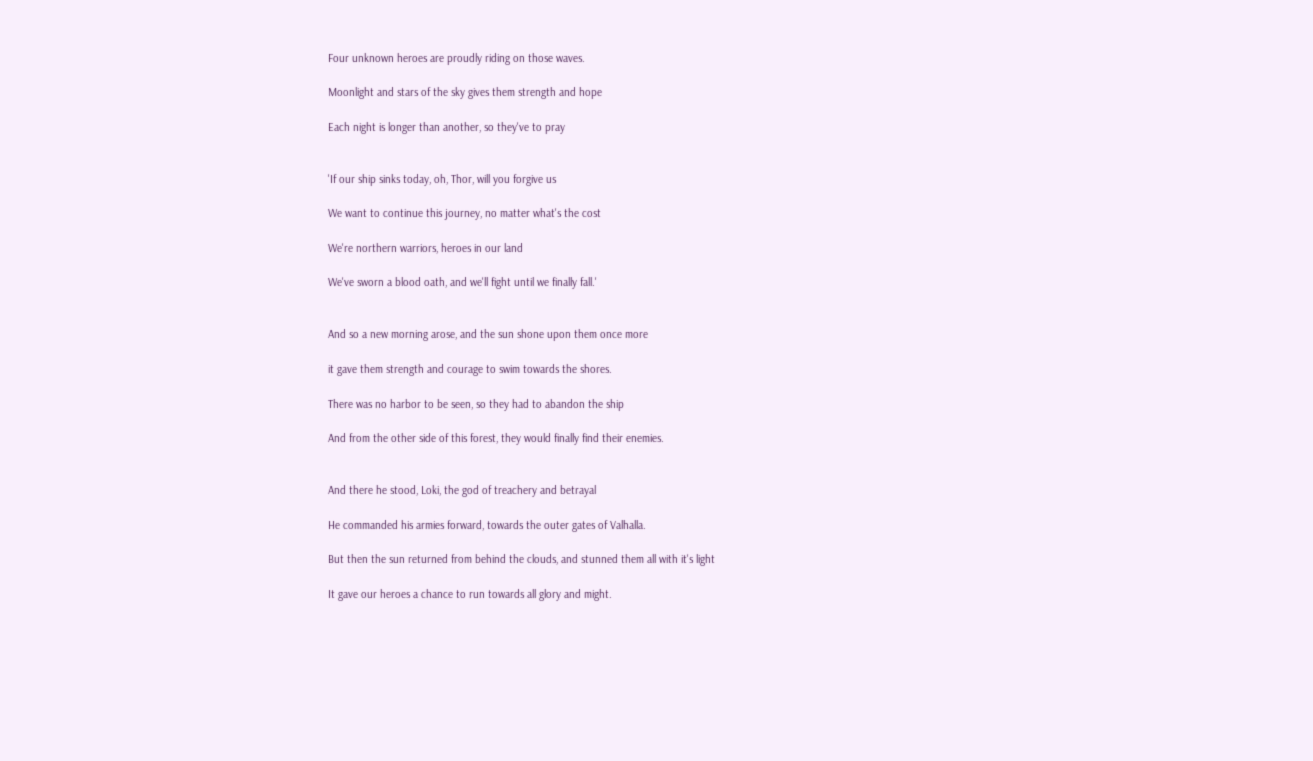Four unknown heroes are proudly riding on those waves.

Moonlight and stars of the sky gives them strength and hope

Each night is longer than another, so they've to pray


'If our ship sinks today, oh, Thor, will you forgive us

We want to continue this journey, no matter what's the cost

We're northern warriors, heroes in our land

We've sworn a blood oath, and we'll fight until we finally fall.'


And so a new morning arose, and the sun shone upon them once more

it gave them strength and courage to swim towards the shores.

There was no harbor to be seen, so they had to abandon the ship

And from the other side of this forest, they would finally find their enemies.


And there he stood, Loki, the god of treachery and betrayal

He commanded his armies forward, towards the outer gates of Valhalla.

But then the sun returned from behind the clouds, and stunned them all with it's light

It gave our heroes a chance to run towards all glory and might.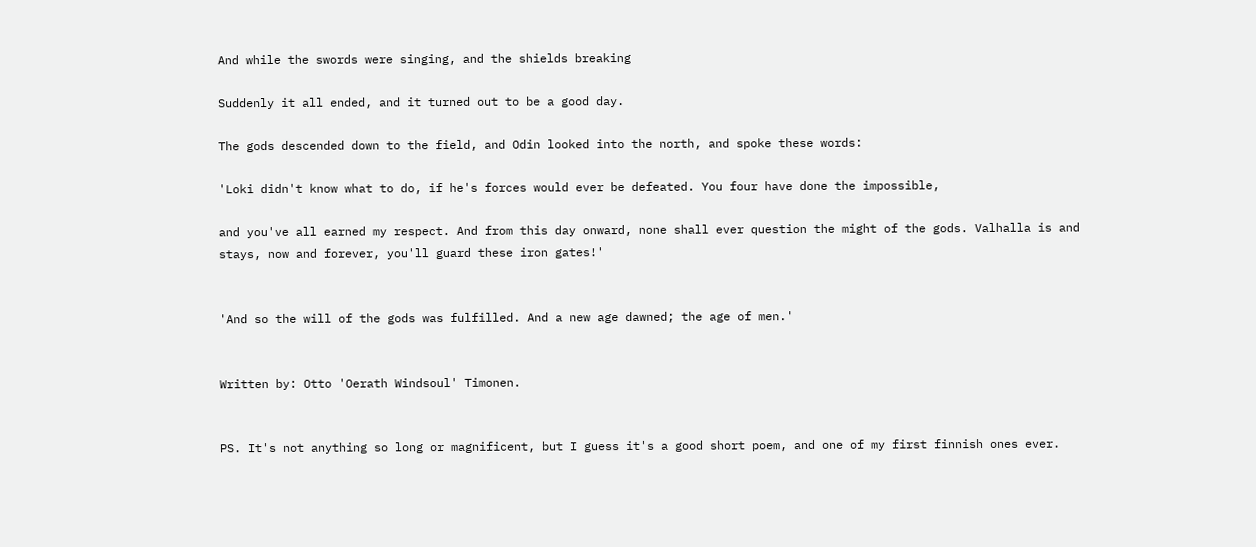And while the swords were singing, and the shields breaking

Suddenly it all ended, and it turned out to be a good day.

The gods descended down to the field, and Odin looked into the north, and spoke these words:

'Loki didn't know what to do, if he's forces would ever be defeated. You four have done the impossible,

and you've all earned my respect. And from this day onward, none shall ever question the might of the gods. Valhalla is and stays, now and forever, you'll guard these iron gates!'


'And so the will of the gods was fulfilled. And a new age dawned; the age of men.'


Written by: Otto 'Oerath Windsoul' Timonen.


PS. It's not anything so long or magnificent, but I guess it's a good short poem, and one of my first finnish ones ever.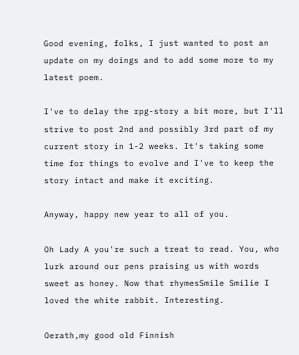Good evening, folks, I just wanted to post an update on my doings and to add some more to my latest poem.

I've to delay the rpg-story a bit more, but I'll strive to post 2nd and possibly 3rd part of my current story in 1-2 weeks. It's taking some time for things to evolve and I've to keep the story intact and make it exciting.

Anyway, happy new year to all of you.

Oh Lady A you're such a treat to read. You, who lurk around our pens praising us with words sweet as honey. Now that rhymesSmile Smilie I loved the white rabbit. Interesting.

Oerath,my good old Finnish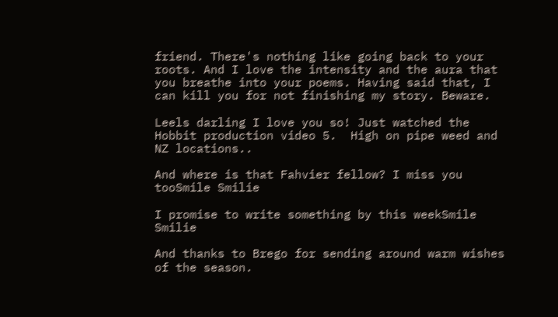friend. There's nothing like going back to your roots. And I love the intensity and the aura that you breathe into your poems. Having said that, I can kill you for not finishing my story. Beware.

Leels darling I love you so! Just watched the Hobbit production video 5.  High on pipe weed and NZ locations..

And where is that Fahvier fellow? I miss you tooSmile Smilie

I promise to write something by this weekSmile Smilie

And thanks to Brego for sending around warm wishes of the season.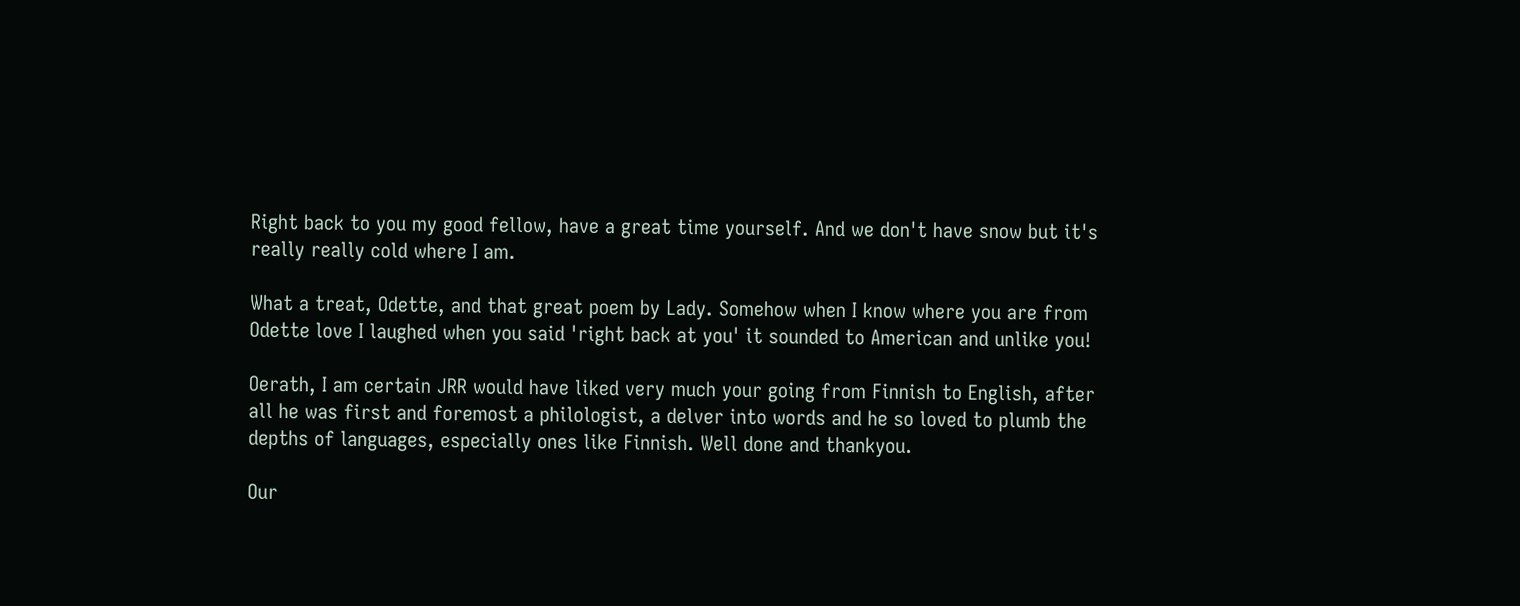Right back to you my good fellow, have a great time yourself. And we don't have snow but it's really really cold where I am.

What a treat, Odette, and that great poem by Lady. Somehow when I know where you are from Odette love I laughed when you said 'right back at you' it sounded to American and unlike you!

Oerath, I am certain JRR would have liked very much your going from Finnish to English, after all he was first and foremost a philologist, a delver into words and he so loved to plumb the depths of languages, especially ones like Finnish. Well done and thankyou.

Our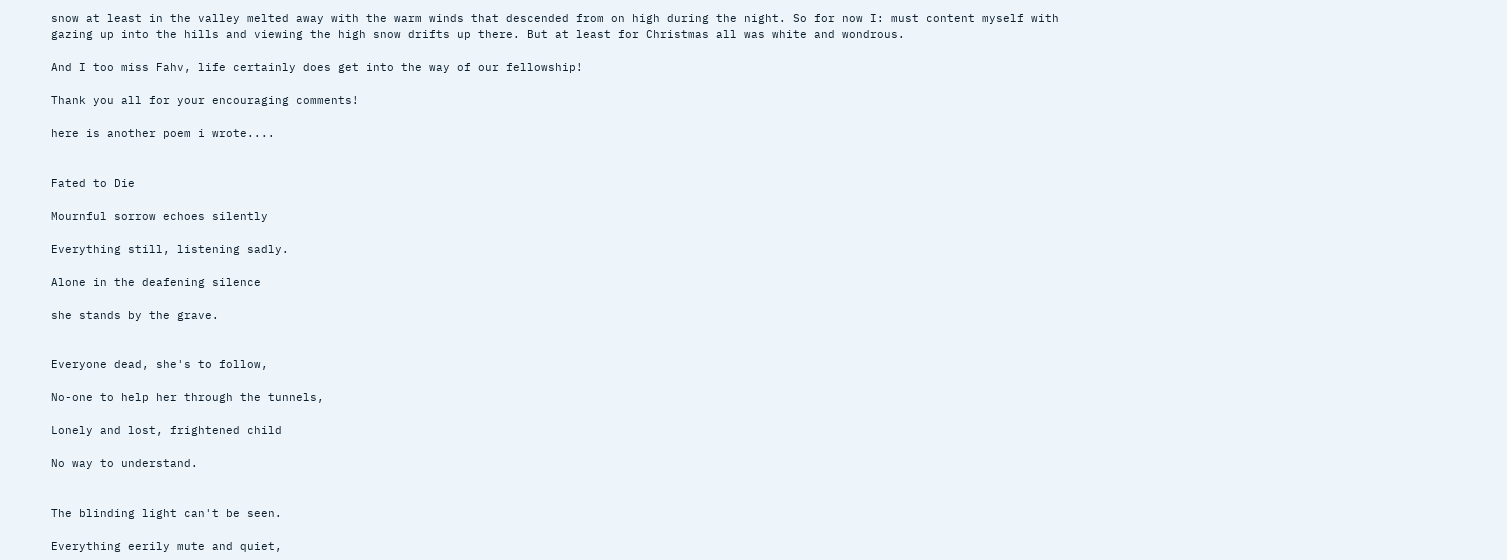snow at least in the valley melted away with the warm winds that descended from on high during the night. So for now I: must content myself with gazing up into the hills and viewing the high snow drifts up there. But at least for Christmas all was white and wondrous.

And I too miss Fahv, life certainly does get into the way of our fellowship!

Thank you all for your encouraging comments!

here is another poem i wrote....


Fated to Die

Mournful sorrow echoes silently

Everything still, listening sadly.

Alone in the deafening silence

she stands by the grave.


Everyone dead, she's to follow,

No-one to help her through the tunnels,

Lonely and lost, frightened child

No way to understand.


The blinding light can't be seen.

Everything eerily mute and quiet,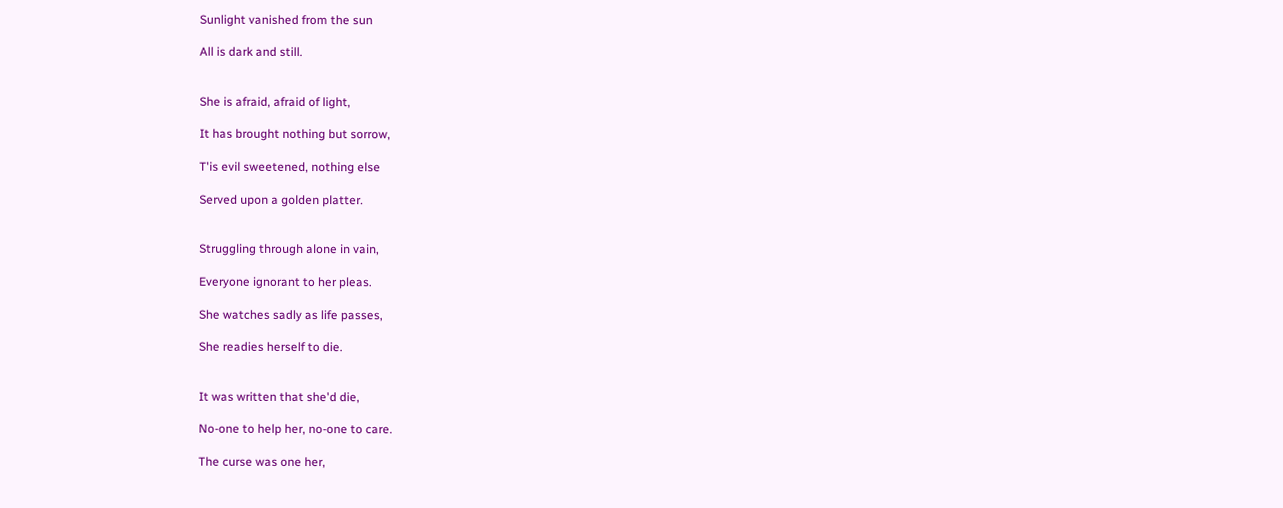Sunlight vanished from the sun

All is dark and still.


She is afraid, afraid of light,

It has brought nothing but sorrow,

T'is evil sweetened, nothing else

Served upon a golden platter.


Struggling through alone in vain,

Everyone ignorant to her pleas.

She watches sadly as life passes,

She readies herself to die.


It was written that she'd die,

No-one to help her, no-one to care.

The curse was one her,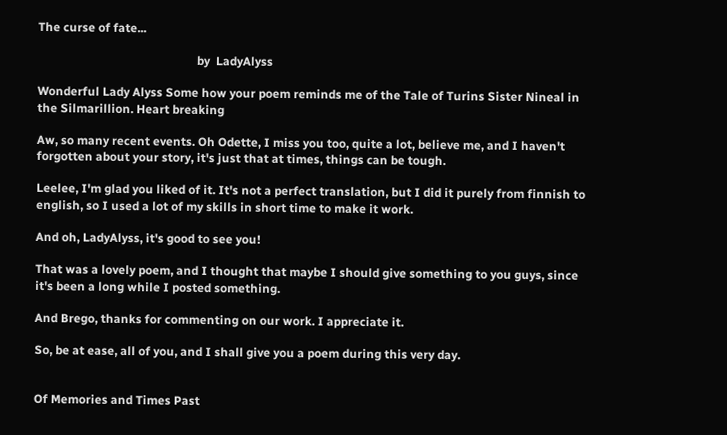The curse of fate...

                                                     by  LadyAlyss

Wonderful Lady Alyss Some how your poem reminds me of the Tale of Turins Sister Nineal in the Silmarillion. Heart breaking

Aw, so many recent events. Oh Odette, I miss you too, quite a lot, believe me, and I haven't forgotten about your story, it's just that at times, things can be tough.

Leelee, I'm glad you liked of it. It's not a perfect translation, but I did it purely from finnish to english, so I used a lot of my skills in short time to make it work.

And oh, LadyAlyss, it's good to see you!

That was a lovely poem, and I thought that maybe I should give something to you guys, since it's been a long while I posted something.

And Brego, thanks for commenting on our work. I appreciate it.

So, be at ease, all of you, and I shall give you a poem during this very day.


Of Memories and Times Past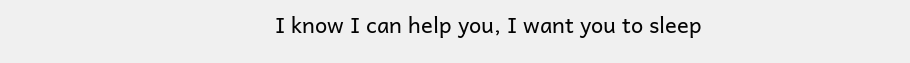I know I can help you, I want you to sleep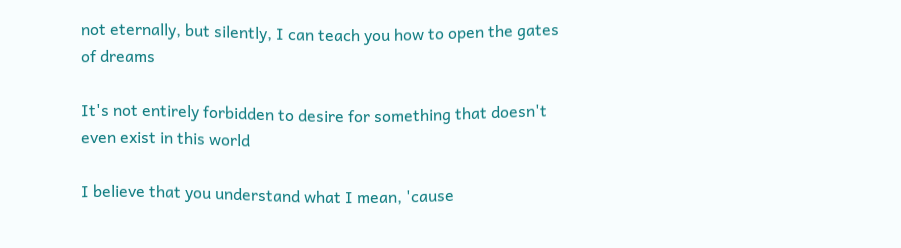not eternally, but silently, I can teach you how to open the gates of dreams

It's not entirely forbidden to desire for something that doesn't even exist in this world

I believe that you understand what I mean, 'cause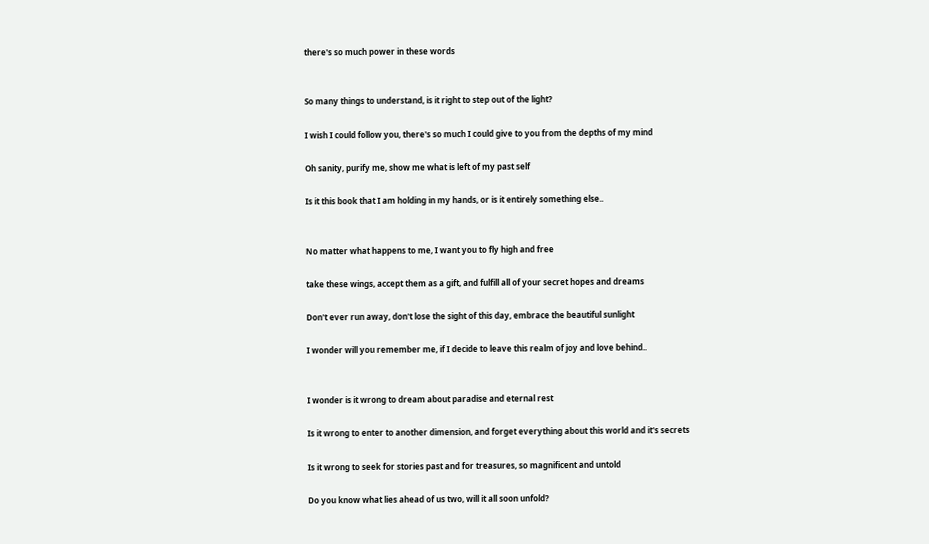there's so much power in these words


So many things to understand, is it right to step out of the light?

I wish I could follow you, there's so much I could give to you from the depths of my mind

Oh sanity, purify me, show me what is left of my past self

Is it this book that I am holding in my hands, or is it entirely something else..


No matter what happens to me, I want you to fly high and free

take these wings, accept them as a gift, and fulfill all of your secret hopes and dreams

Don't ever run away, don't lose the sight of this day, embrace the beautiful sunlight

I wonder will you remember me, if I decide to leave this realm of joy and love behind..


I wonder is it wrong to dream about paradise and eternal rest

Is it wrong to enter to another dimension, and forget everything about this world and it's secrets

Is it wrong to seek for stories past and for treasures, so magnificent and untold

Do you know what lies ahead of us two, will it all soon unfold?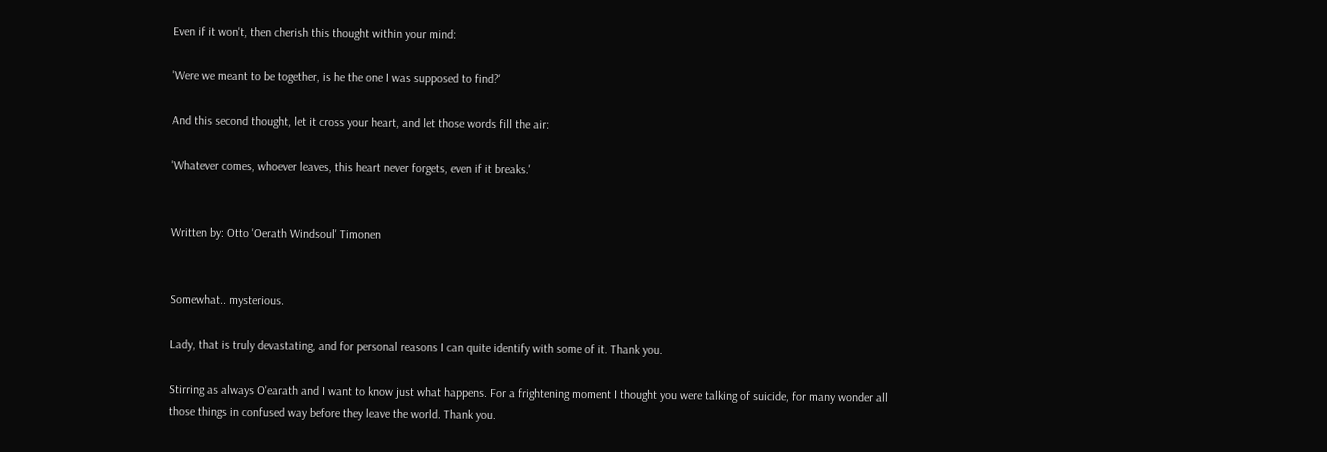Even if it won't, then cherish this thought within your mind:

'Were we meant to be together, is he the one I was supposed to find?'

And this second thought, let it cross your heart, and let those words fill the air:

'Whatever comes, whoever leaves, this heart never forgets, even if it breaks.'


Written by: Otto 'Oerath Windsoul' Timonen


Somewhat.. mysterious.

Lady, that is truly devastating, and for personal reasons I can quite identify with some of it. Thank you.

Stirring as always O'earath and I want to know just what happens. For a frightening moment I thought you were talking of suicide, for many wonder all those things in confused way before they leave the world. Thank you.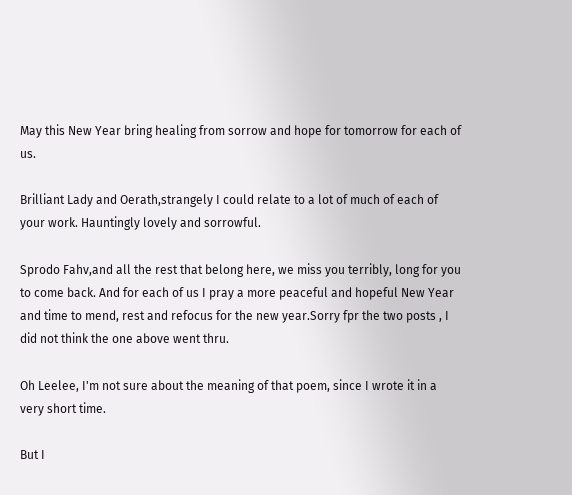May this New Year bring healing from sorrow and hope for tomorrow for each of us.

Brilliant Lady and Oerath,strangely I could relate to a lot of much of each of your work. Hauntingly lovely and sorrowful.

Sprodo Fahv,and all the rest that belong here, we miss you terribly, long for you to come back. And for each of us I pray a more peaceful and hopeful New Year and time to mend, rest and refocus for the new year.Sorry fpr the two posts , I did not think the one above went thru.

Oh Leelee, I'm not sure about the meaning of that poem, since I wrote it in a very short time.

But I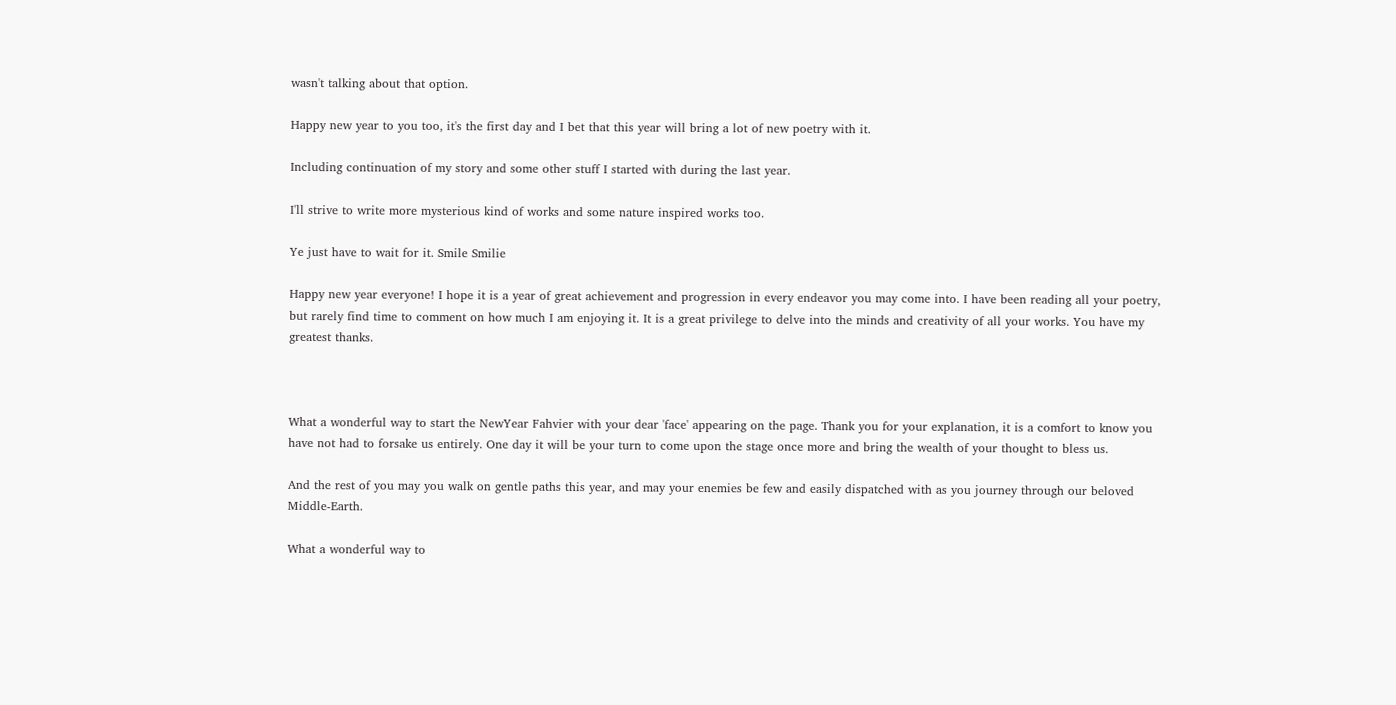wasn't talking about that option.

Happy new year to you too, it's the first day and I bet that this year will bring a lot of new poetry with it.

Including continuation of my story and some other stuff I started with during the last year.

I'll strive to write more mysterious kind of works and some nature inspired works too.

Ye just have to wait for it. Smile Smilie

Happy new year everyone! I hope it is a year of great achievement and progression in every endeavor you may come into. I have been reading all your poetry, but rarely find time to comment on how much I am enjoying it. It is a great privilege to delve into the minds and creativity of all your works. You have my greatest thanks.



What a wonderful way to start the NewYear Fahvier with your dear 'face' appearing on the page. Thank you for your explanation, it is a comfort to know you have not had to forsake us entirely. One day it will be your turn to come upon the stage once more and bring the wealth of your thought to bless us.

And the rest of you may you walk on gentle paths this year, and may your enemies be few and easily dispatched with as you journey through our beloved Middle-Earth.

What a wonderful way to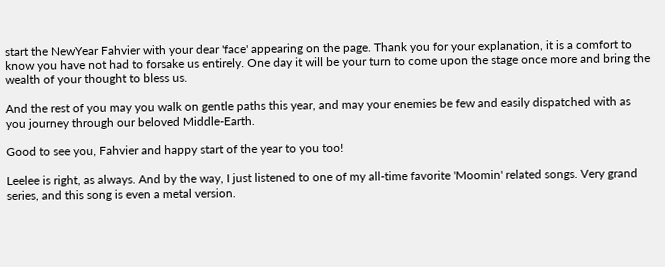start the NewYear Fahvier with your dear 'face' appearing on the page. Thank you for your explanation, it is a comfort to know you have not had to forsake us entirely. One day it will be your turn to come upon the stage once more and bring the wealth of your thought to bless us.

And the rest of you may you walk on gentle paths this year, and may your enemies be few and easily dispatched with as you journey through our beloved Middle-Earth.

Good to see you, Fahvier and happy start of the year to you too!

Leelee is right, as always. And by the way, I just listened to one of my all-time favorite 'Moomin' related songs. Very grand series, and this song is even a metal version.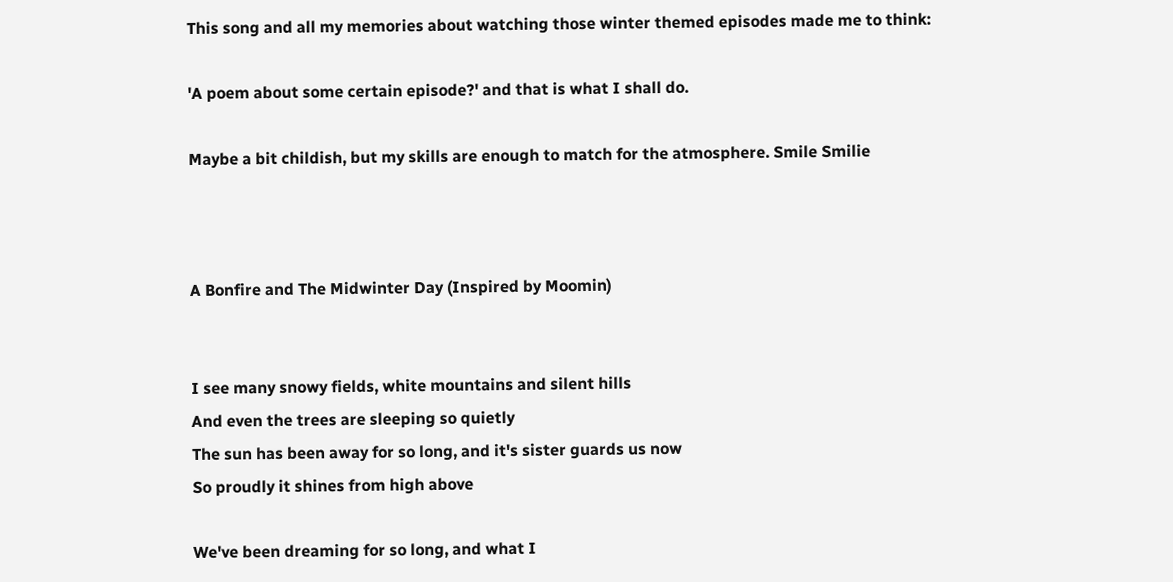This song and all my memories about watching those winter themed episodes made me to think:

'A poem about some certain episode?' and that is what I shall do.

Maybe a bit childish, but my skills are enough to match for the atmosphere. Smile Smilie



A Bonfire and The Midwinter Day (Inspired by Moomin)


I see many snowy fields, white mountains and silent hills
And even the trees are sleeping so quietly
The sun has been away for so long, and it's sister guards us now
So proudly it shines from high above

We've been dreaming for so long, and what I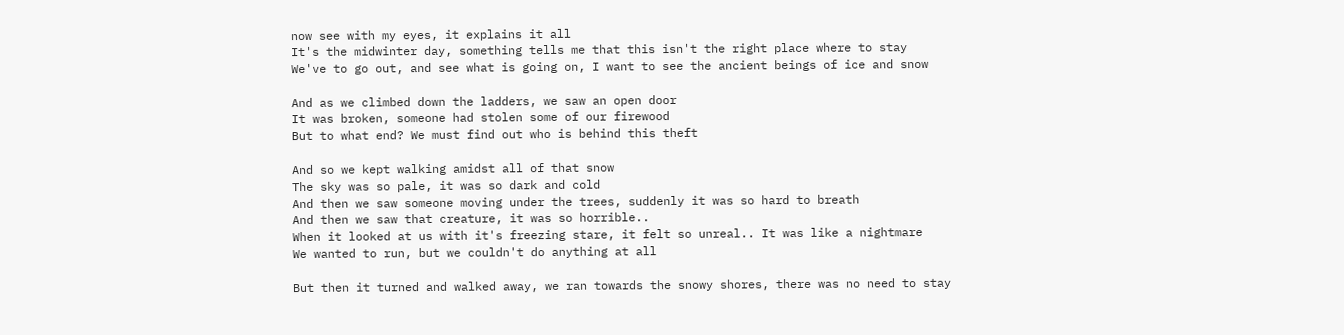now see with my eyes, it explains it all
It's the midwinter day, something tells me that this isn't the right place where to stay
We've to go out, and see what is going on, I want to see the ancient beings of ice and snow

And as we climbed down the ladders, we saw an open door
It was broken, someone had stolen some of our firewood
But to what end? We must find out who is behind this theft

And so we kept walking amidst all of that snow
The sky was so pale, it was so dark and cold
And then we saw someone moving under the trees, suddenly it was so hard to breath
And then we saw that creature, it was so horrible..
When it looked at us with it's freezing stare, it felt so unreal.. It was like a nightmare
We wanted to run, but we couldn't do anything at all

But then it turned and walked away, we ran towards the snowy shores, there was no need to stay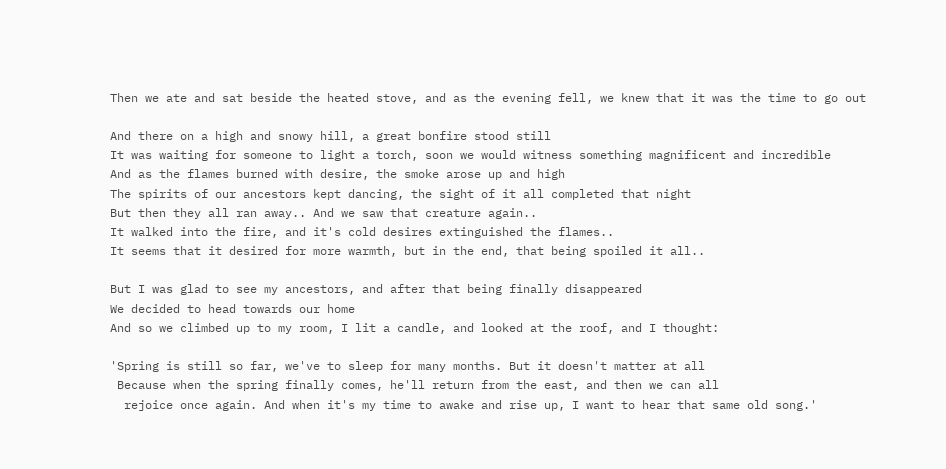Then we ate and sat beside the heated stove, and as the evening fell, we knew that it was the time to go out

And there on a high and snowy hill, a great bonfire stood still
It was waiting for someone to light a torch, soon we would witness something magnificent and incredible
And as the flames burned with desire, the smoke arose up and high
The spirits of our ancestors kept dancing, the sight of it all completed that night
But then they all ran away.. And we saw that creature again..
It walked into the fire, and it's cold desires extinguished the flames..
It seems that it desired for more warmth, but in the end, that being spoiled it all..

But I was glad to see my ancestors, and after that being finally disappeared
We decided to head towards our home
And so we climbed up to my room, I lit a candle, and looked at the roof, and I thought:

'Spring is still so far, we've to sleep for many months. But it doesn't matter at all
 Because when the spring finally comes, he'll return from the east, and then we can all
  rejoice once again. And when it's my time to awake and rise up, I want to hear that same old song.'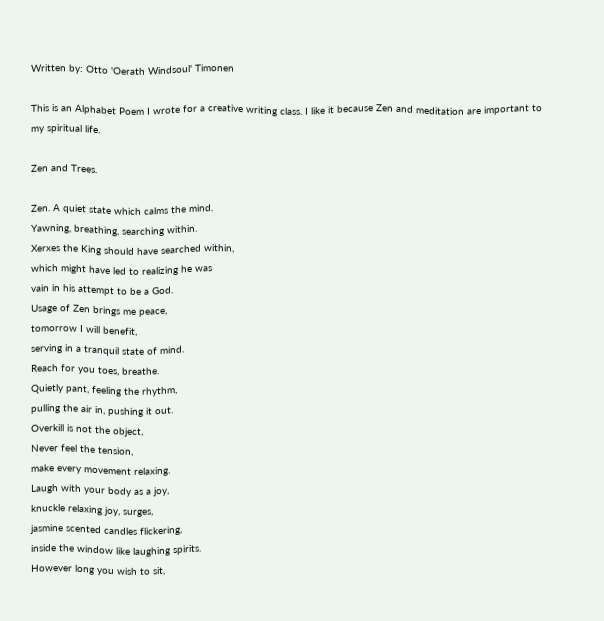Written by: Otto 'Oerath Windsoul' Timonen

This is an Alphabet Poem I wrote for a creative writing class. I like it because Zen and meditation are important to my spiritual life.

Zen and Trees.

Zen. A quiet state which calms the mind.
Yawning, breathing, searching within.
Xerxes the King should have searched within,
which might have led to realizing he was
vain in his attempt to be a God.
Usage of Zen brings me peace,
tomorrow I will benefit,
serving in a tranquil state of mind.
Reach for you toes, breathe.
Quietly pant, feeling the rhythm,
pulling the air in, pushing it out.
Overkill is not the object,
Never feel the tension,
make every movement relaxing.
Laugh with your body as a joy,
knuckle relaxing joy, surges,
jasmine scented candles flickering,
inside the window like laughing spirits.
However long you wish to sit,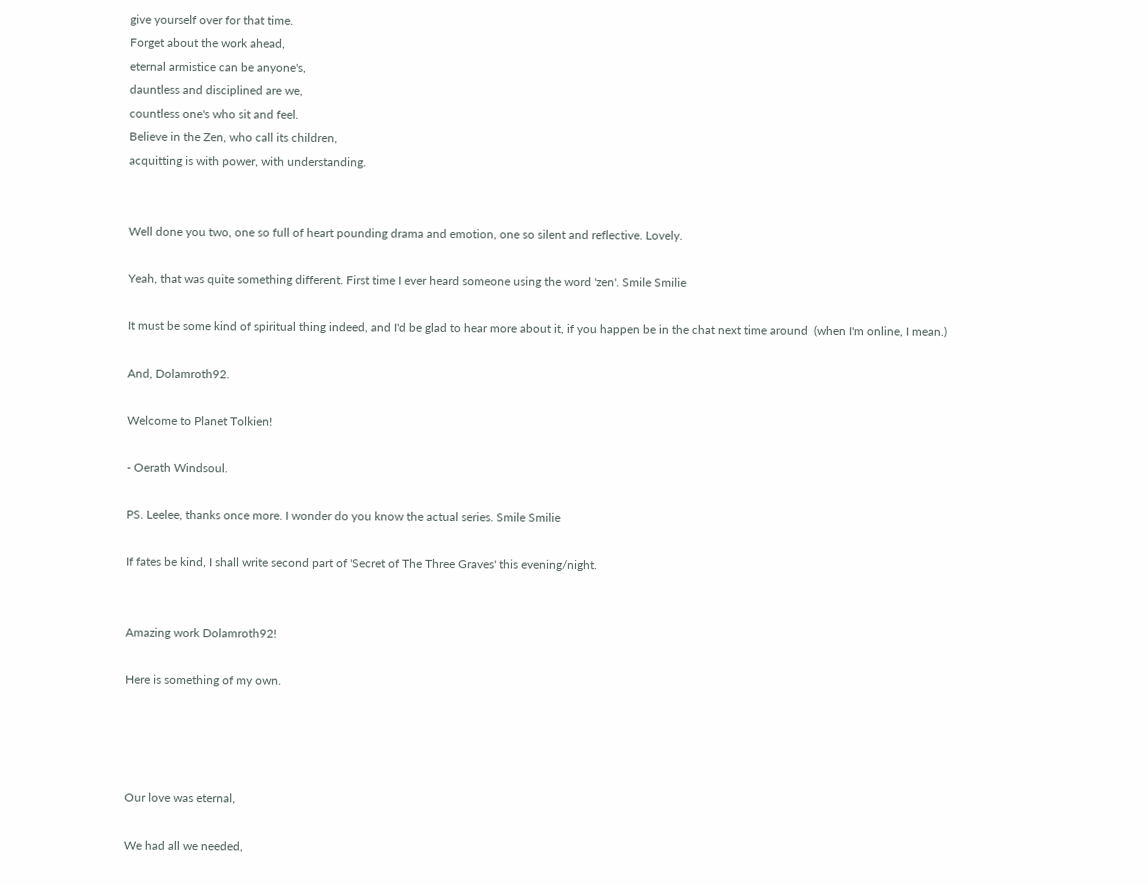give yourself over for that time.
Forget about the work ahead,
eternal armistice can be anyone's,
dauntless and disciplined are we,
countless one's who sit and feel.
Believe in the Zen, who call its children,
acquitting is with power, with understanding.


Well done you two, one so full of heart pounding drama and emotion, one so silent and reflective. Lovely.

Yeah, that was quite something different. First time I ever heard someone using the word 'zen'. Smile Smilie

It must be some kind of spiritual thing indeed, and I'd be glad to hear more about it, if you happen be in the chat next time around  (when I'm online, I mean.)

And, Dolamroth92.

Welcome to Planet Tolkien!

- Oerath Windsoul.

PS. Leelee, thanks once more. I wonder do you know the actual series. Smile Smilie

If fates be kind, I shall write second part of 'Secret of The Three Graves' this evening/night.


Amazing work Dolamroth92!

Here is something of my own.




Our love was eternal,

We had all we needed,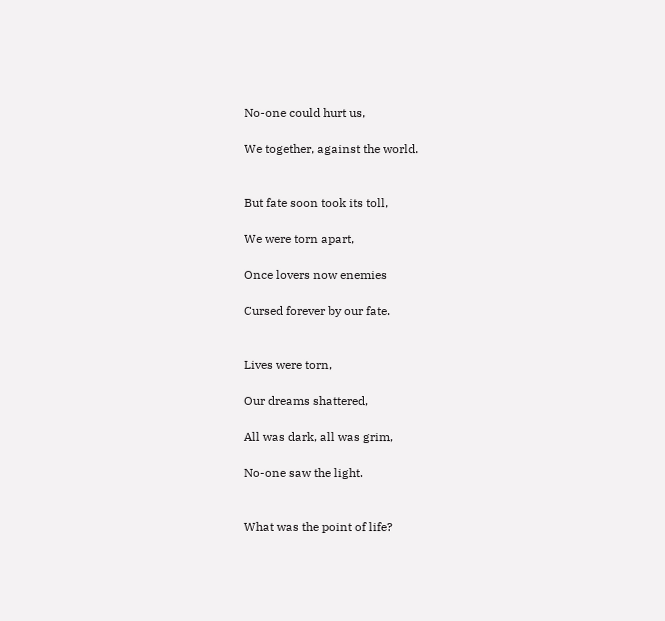No-one could hurt us,

We together, against the world.


But fate soon took its toll,

We were torn apart,

Once lovers now enemies

Cursed forever by our fate.


Lives were torn,

Our dreams shattered,

All was dark, all was grim,

No-one saw the light.


What was the point of life?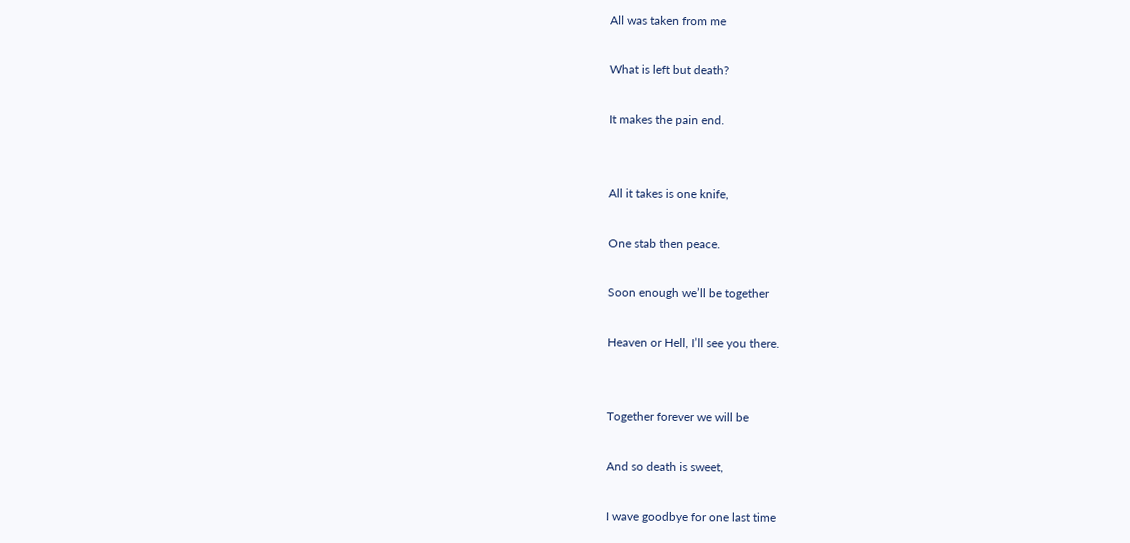All was taken from me

What is left but death?

It makes the pain end.


All it takes is one knife,

One stab then peace.

Soon enough we’ll be together

Heaven or Hell, I’ll see you there.


Together forever we will be

And so death is sweet,

I wave goodbye for one last time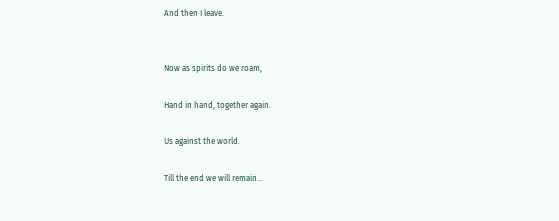And then I leave.


Now as spirits do we roam,

Hand in hand, together again.

Us against the world.

Till the end we will remain…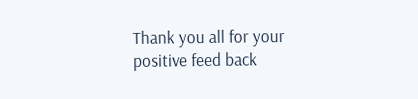Thank you all for your positive feed back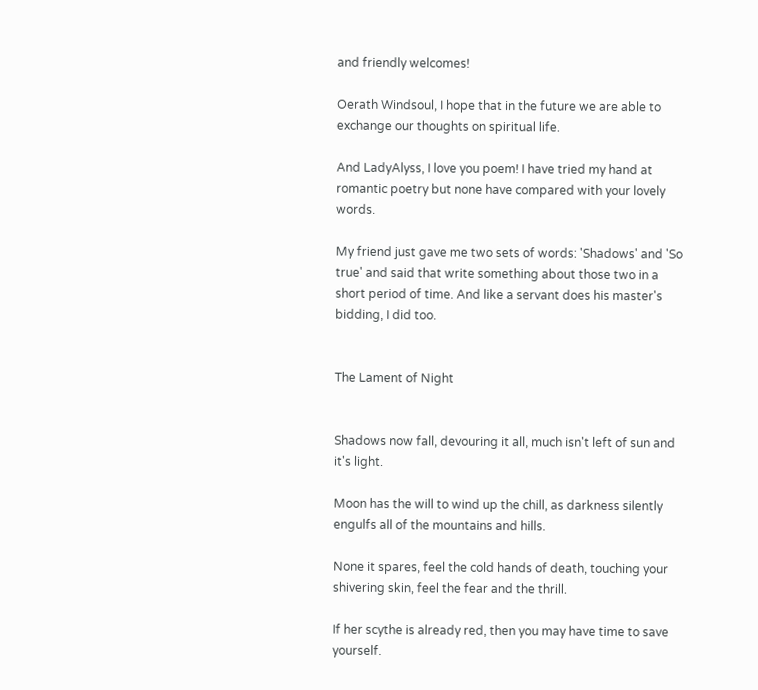and friendly welcomes!

Oerath Windsoul, I hope that in the future we are able to exchange our thoughts on spiritual life.

And LadyAlyss, I love you poem! I have tried my hand at romantic poetry but none have compared with your lovely words.

My friend just gave me two sets of words: 'Shadows' and 'So true' and said that write something about those two in a short period of time. And like a servant does his master's bidding, I did too.


The Lament of Night


Shadows now fall, devouring it all, much isn't left of sun and it's light.

Moon has the will to wind up the chill, as darkness silently engulfs all of the mountains and hills.

None it spares, feel the cold hands of death, touching your shivering skin, feel the fear and the thrill.

If her scythe is already red, then you may have time to save yourself.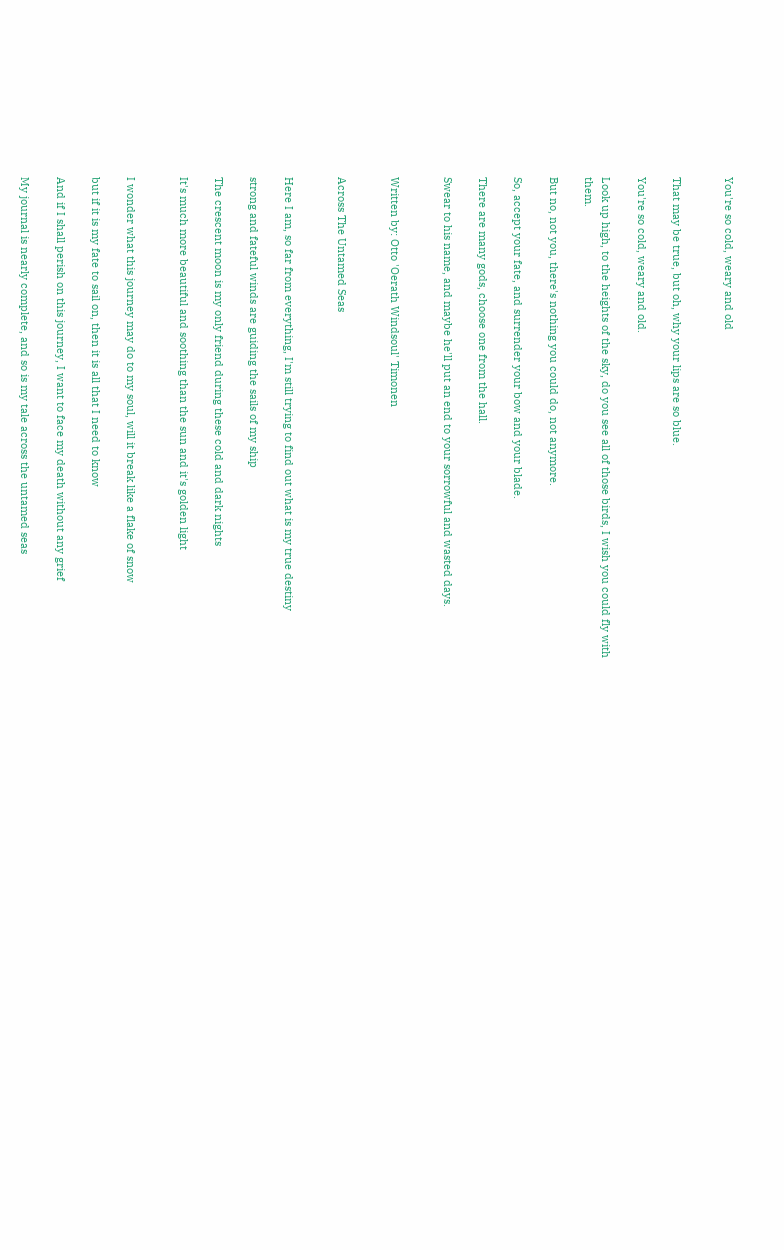You're so cold, weary and old


That may be true, but oh, why your lips are so blue.

You're so cold, weary and old.

Look up high, to the heights of the sky, do you see all of those birds, I wish you could fly with them.

But no, not you, there's nothing you could do, not anymore.

So, accept your fate, and surrender your bow and your blade.

There are many gods, choose one from the hall.

Swear to his name, and maybe he'll put an end to your sorrowful and wasted days.


Written by: Otto 'Oerath Windsoul' Timonen


Across The Untamed Seas


Here I am, so far from everything, I'm still trying to find out what is my true destiny

strong and fateful winds are guiding the sails of my ship

The crescent moon is my only friend during these cold and dark nights

It's much more beautiful and soothing than the sun and it's golden light


I wonder what this journey may do to my soul, will it break like a flake of snow

but if it is my fate to sail on, then it is all that I need to know

And if I shall perish on this journey, I want to face my death without any grief

My journal is nearly complete, and so is my tale across the untamed seas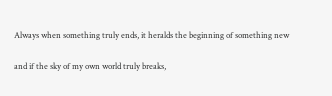Always when something truly ends, it heralds the beginning of something new

and if the sky of my own world truly breaks,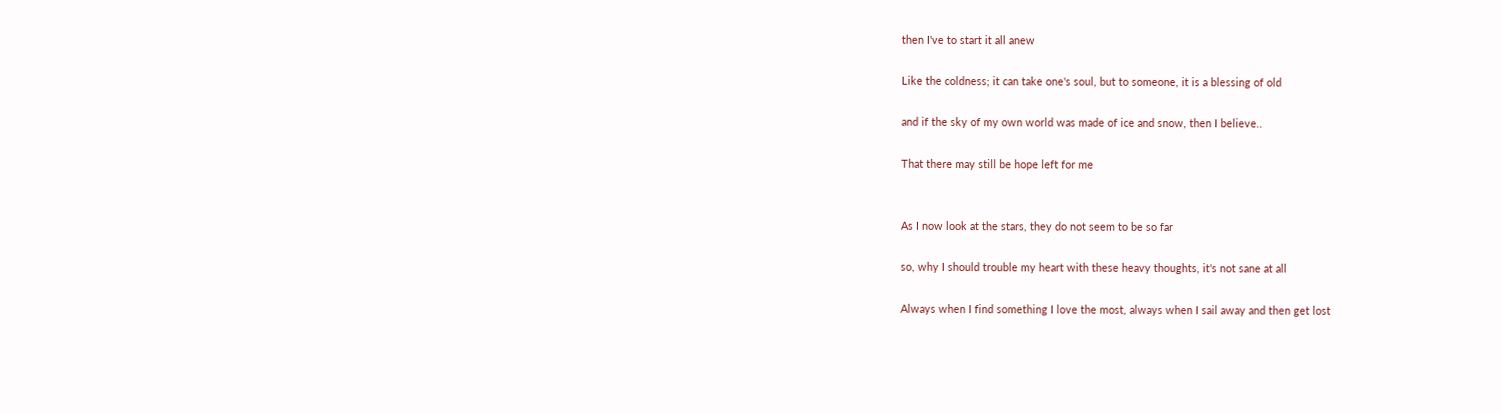then I've to start it all anew

Like the coldness; it can take one's soul, but to someone, it is a blessing of old

and if the sky of my own world was made of ice and snow, then I believe..

That there may still be hope left for me


As I now look at the stars, they do not seem to be so far

so, why I should trouble my heart with these heavy thoughts, it's not sane at all

Always when I find something I love the most, always when I sail away and then get lost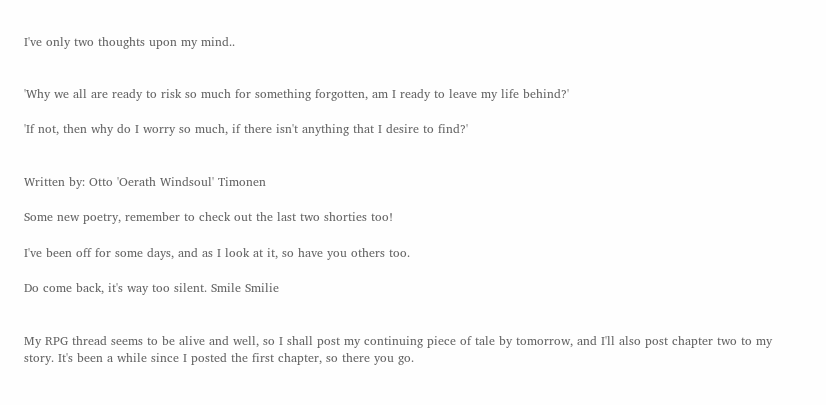I've only two thoughts upon my mind..


'Why we all are ready to risk so much for something forgotten, am I ready to leave my life behind?'

'If not, then why do I worry so much, if there isn't anything that I desire to find?'


Written by: Otto 'Oerath Windsoul' Timonen

Some new poetry, remember to check out the last two shorties too!

I've been off for some days, and as I look at it, so have you others too.

Do come back, it's way too silent. Smile Smilie


My RPG thread seems to be alive and well, so I shall post my continuing piece of tale by tomorrow, and I'll also post chapter two to my story. It's been a while since I posted the first chapter, so there you go.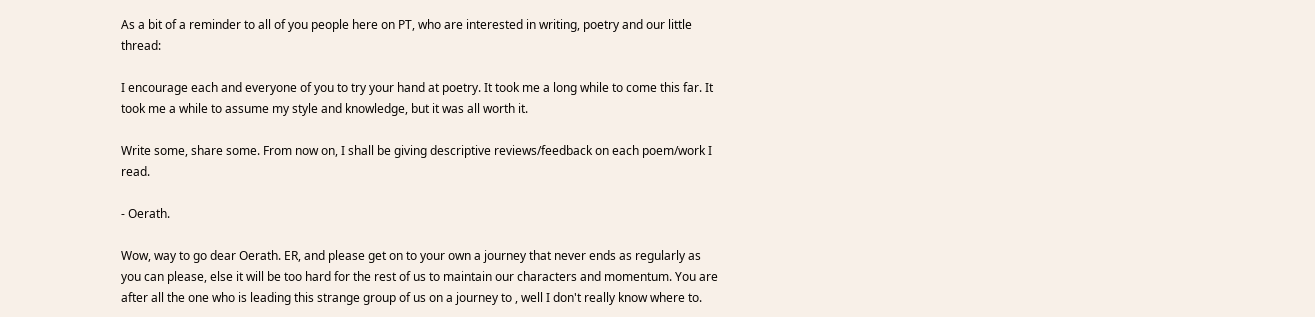As a bit of a reminder to all of you people here on PT, who are interested in writing, poetry and our little thread:

I encourage each and everyone of you to try your hand at poetry. It took me a long while to come this far. It took me a while to assume my style and knowledge, but it was all worth it.

Write some, share some. From now on, I shall be giving descriptive reviews/feedback on each poem/work I read.

- Oerath.

Wow, way to go dear Oerath. ER, and please get on to your own a journey that never ends as regularly as you can please, else it will be too hard for the rest of us to maintain our characters and momentum. You are after all the one who is leading this strange group of us on a journey to , well I don't really know where to.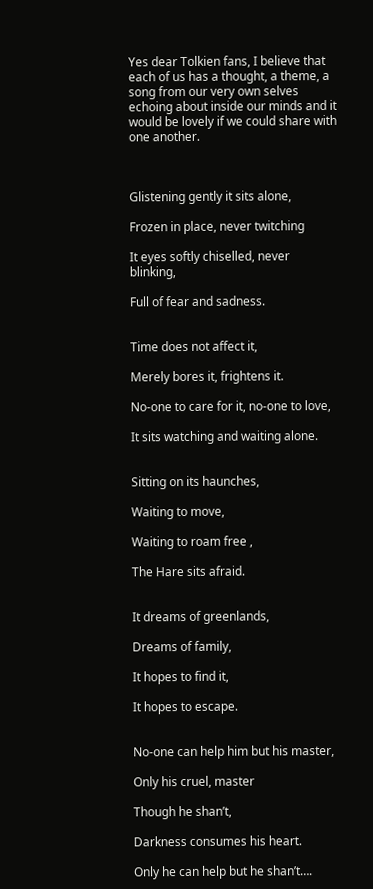Yes dear Tolkien fans, I believe that each of us has a thought, a theme, a song from our very own selves echoing about inside our minds and it would be lovely if we could share with one another.



Glistening gently it sits alone,

Frozen in place, never twitching

It eyes softly chiselled, never blinking,

Full of fear and sadness.


Time does not affect it,

Merely bores it, frightens it.

No-one to care for it, no-one to love,

It sits watching and waiting alone.


Sitting on its haunches,

Waiting to move,

Waiting to roam free ,

The Hare sits afraid.


It dreams of greenlands,

Dreams of family,

It hopes to find it,

It hopes to escape.


No-one can help him but his master,

Only his cruel, master

Though he shan’t,

Darkness consumes his heart.

Only he can help but he shan’t….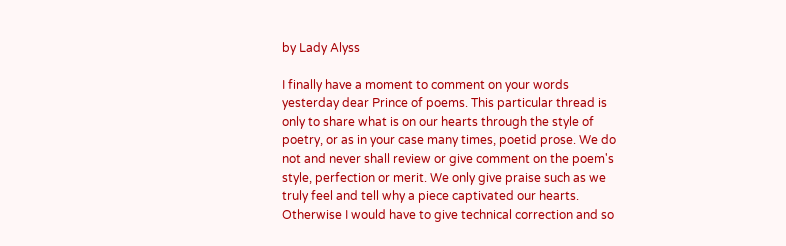by Lady Alyss

I finally have a moment to comment on your words yesterday dear Prince of poems. This particular thread is only to share what is on our hearts through the style of poetry, or as in your case many times, poetid prose. We do not and never shall review or give comment on the poem's style, perfection or merit. We only give praise such as we truly feel and tell why a piece captivated our hearts. Otherwise I would have to give technical correction and so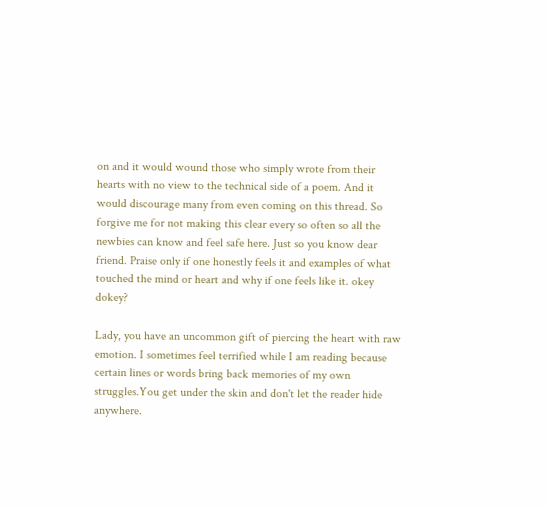on and it would wound those who simply wrote from their hearts with no view to the technical side of a poem. And it would discourage many from even coming on this thread. So forgive me for not making this clear every so often so all the newbies can know and feel safe here. Just so you know dear friend. Praise only if one honestly feels it and examples of what touched the mind or heart and why if one feels like it. okey dokey?

Lady, you have an uncommon gift of piercing the heart with raw emotion. I sometimes feel terrified while I am reading because certain lines or words bring back memories of my own struggles.You get under the skin and don't let the reader hide anywhere.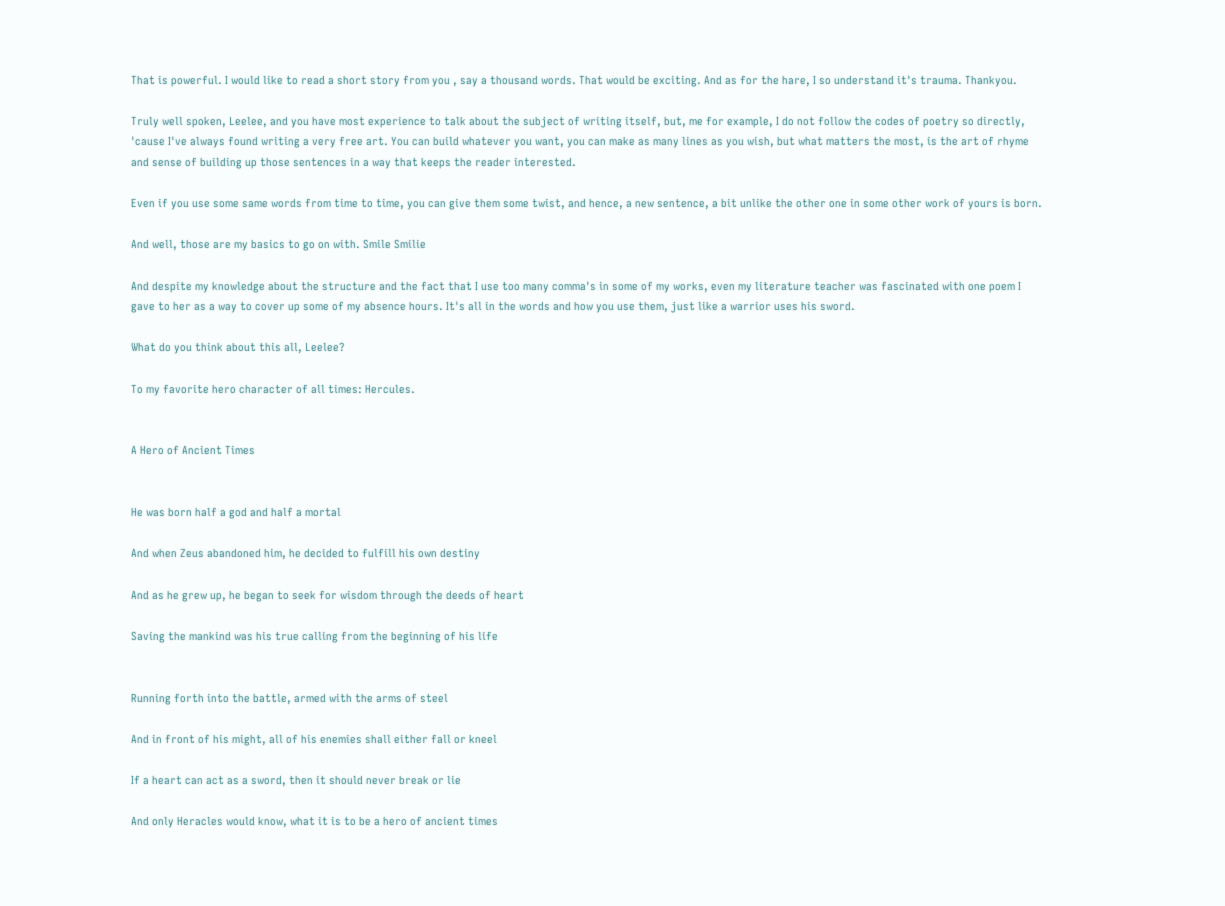That is powerful. I would like to read a short story from you , say a thousand words. That would be exciting. And as for the hare, I so understand it's trauma. Thankyou.

Truly well spoken, Leelee, and you have most experience to talk about the subject of writing itself, but, me for example, I do not follow the codes of poetry so directly, 'cause I've always found writing a very free art. You can build whatever you want, you can make as many lines as you wish, but what matters the most, is the art of rhyme and sense of building up those sentences in a way that keeps the reader interested.

Even if you use some same words from time to time, you can give them some twist, and hence, a new sentence, a bit unlike the other one in some other work of yours is born.

And well, those are my basics to go on with. Smile Smilie

And despite my knowledge about the structure and the fact that I use too many comma's in some of my works, even my literature teacher was fascinated with one poem I gave to her as a way to cover up some of my absence hours. It's all in the words and how you use them, just like a warrior uses his sword.

What do you think about this all, Leelee?

To my favorite hero character of all times: Hercules.


A Hero of Ancient Times


He was born half a god and half a mortal

And when Zeus abandoned him, he decided to fulfill his own destiny

And as he grew up, he began to seek for wisdom through the deeds of heart

Saving the mankind was his true calling from the beginning of his life


Running forth into the battle, armed with the arms of steel

And in front of his might, all of his enemies shall either fall or kneel

If a heart can act as a sword, then it should never break or lie

And only Heracles would know, what it is to be a hero of ancient times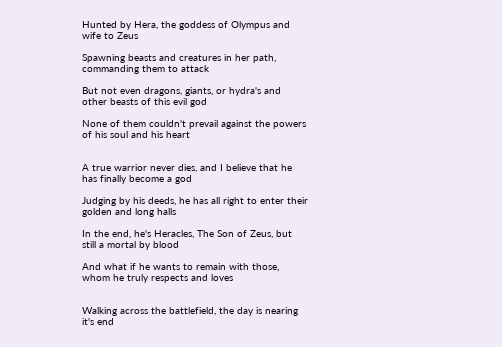Hunted by Hera, the goddess of Olympus and wife to Zeus

Spawning beasts and creatures in her path, commanding them to attack

But not even dragons, giants, or hydra's and other beasts of this evil god

None of them couldn't prevail against the powers of his soul and his heart


A true warrior never dies, and I believe that he has finally become a god

Judging by his deeds, he has all right to enter their golden and long halls

In the end, he's Heracles, The Son of Zeus, but still a mortal by blood

And what if he wants to remain with those, whom he truly respects and loves


Walking across the battlefield, the day is nearing it's end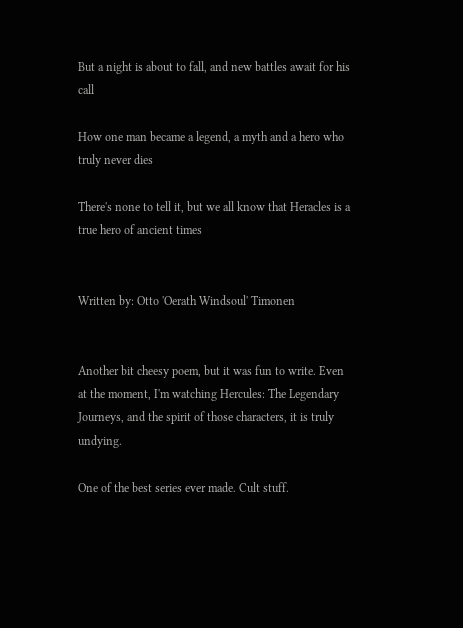But a night is about to fall, and new battles await for his call

How one man became a legend, a myth and a hero who truly never dies

There's none to tell it, but we all know that Heracles is a true hero of ancient times


Written by: Otto 'Oerath Windsoul' Timonen


Another bit cheesy poem, but it was fun to write. Even at the moment, I'm watching Hercules: The Legendary Journeys, and the spirit of those characters, it is truly undying.

One of the best series ever made. Cult stuff.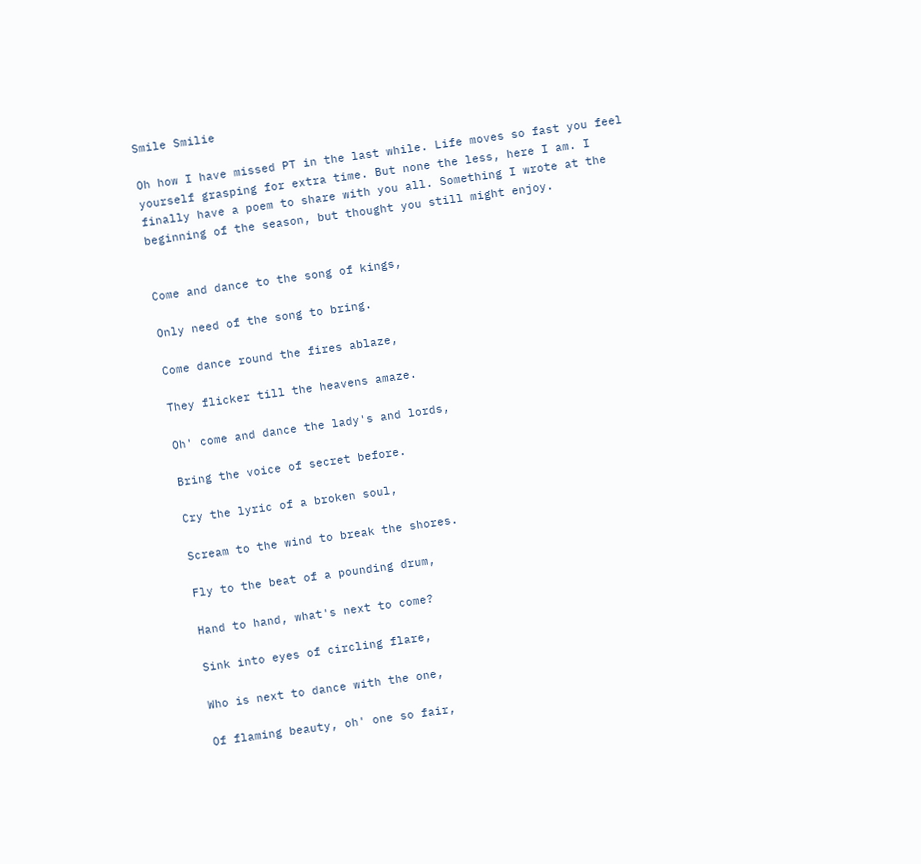Smile Smilie

Oh how I have missed PT in the last while. Life moves so fast you feel yourself grasping for extra time. But none the less, here I am. I finally have a poem to share with you all. Something I wrote at the beginning of the season, but thought you still might enjoy.


Come and dance to the song of kings,

Only need of the song to bring.

Come dance round the fires ablaze,

They flicker till the heavens amaze.

Oh' come and dance the lady's and lords,

Bring the voice of secret before.

Cry the lyric of a broken soul,

Scream to the wind to break the shores.

Fly to the beat of a pounding drum,

Hand to hand, what's next to come?

Sink into eyes of circling flare,

Who is next to dance with the one,

Of flaming beauty, oh' one so fair,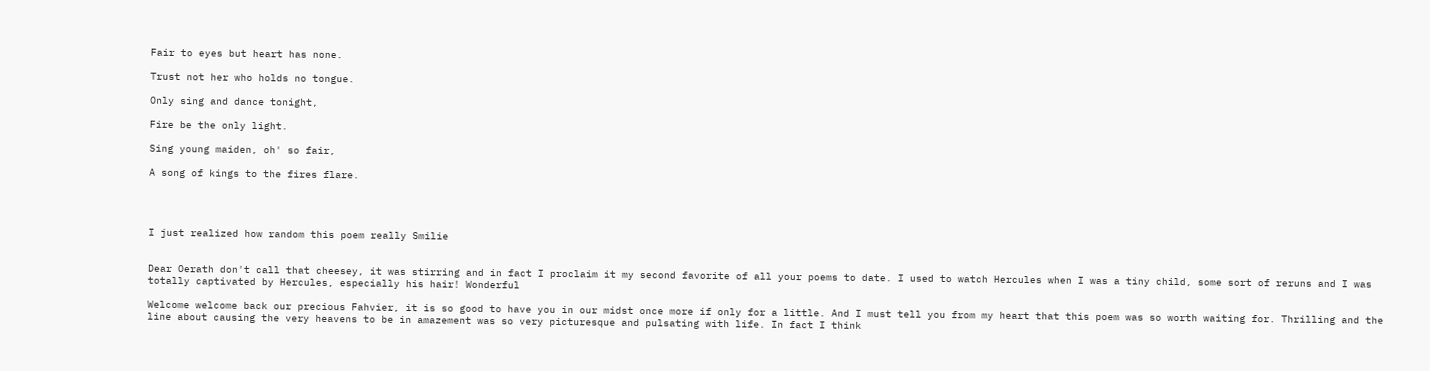Fair to eyes but heart has none.

Trust not her who holds no tongue.

Only sing and dance tonight,

Fire be the only light.

Sing young maiden, oh' so fair,

A song of kings to the fires flare.




I just realized how random this poem really Smilie


Dear Oerath don't call that cheesey, it was stirring and in fact I proclaim it my second favorite of all your poems to date. I used to watch Hercules when I was a tiny child, some sort of reruns and I was totally captivated by Hercules, especially his hair! Wonderful

Welcome welcome back our precious Fahvier, it is so good to have you in our midst once more if only for a little. And I must tell you from my heart that this poem was so worth waiting for. Thrilling and the line about causing the very heavens to be in amazement was so very picturesque and pulsating with life. In fact I think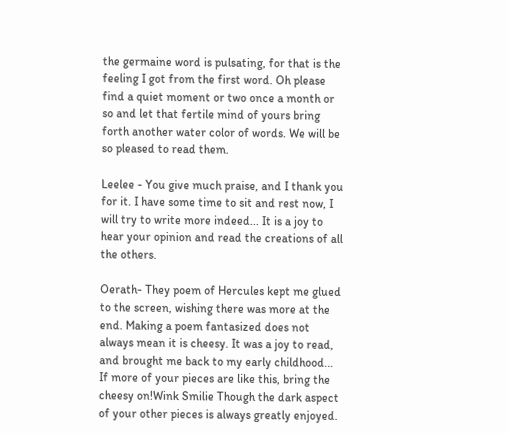the germaine word is pulsating, for that is the feeling I got from the first word. Oh please find a quiet moment or two once a month or so and let that fertile mind of yours bring forth another water color of words. We will be so pleased to read them.

Leelee - You give much praise, and I thank you for it. I have some time to sit and rest now, I will try to write more indeed... It is a joy to hear your opinion and read the creations of all the others.

Oerath- They poem of Hercules kept me glued to the screen, wishing there was more at the end. Making a poem fantasized does not always mean it is cheesy. It was a joy to read, and brought me back to my early childhood... If more of your pieces are like this, bring the cheesy on!Wink Smilie Though the dark aspect of your other pieces is always greatly enjoyed.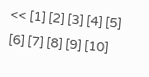<< [1] [2] [3] [4] [5] [6] [7] [8] [9] [10]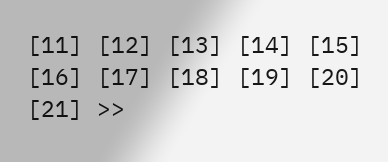[11] [12] [13] [14] [15] [16] [17] [18] [19] [20] [21] >>